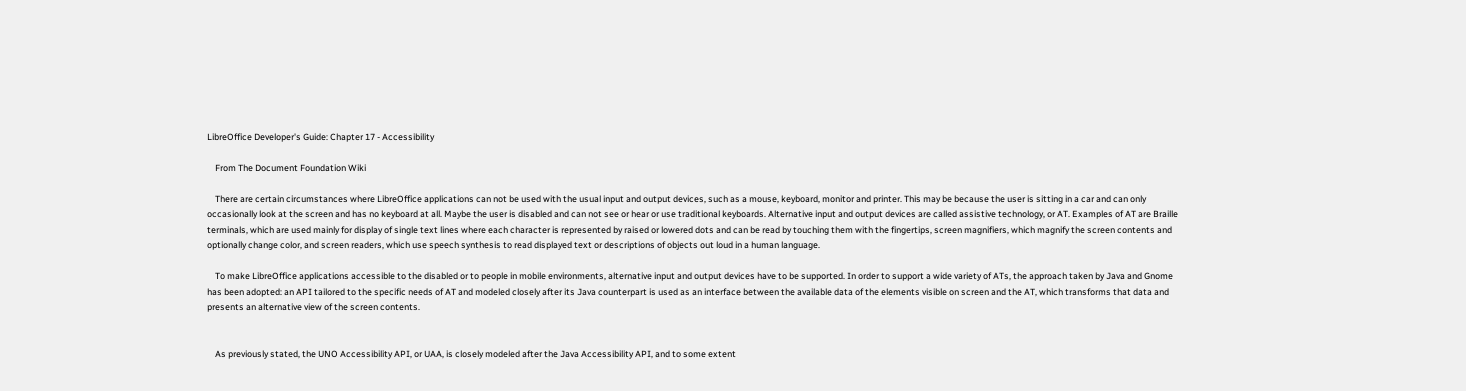LibreOffice Developer's Guide: Chapter 17 - Accessibility

    From The Document Foundation Wiki

    There are certain circumstances where LibreOffice applications can not be used with the usual input and output devices, such as a mouse, keyboard, monitor and printer. This may be because the user is sitting in a car and can only occasionally look at the screen and has no keyboard at all. Maybe the user is disabled and can not see or hear or use traditional keyboards. Alternative input and output devices are called assistive technology, or AT. Examples of AT are Braille terminals, which are used mainly for display of single text lines where each character is represented by raised or lowered dots and can be read by touching them with the fingertips, screen magnifiers, which magnify the screen contents and optionally change color, and screen readers, which use speech synthesis to read displayed text or descriptions of objects out loud in a human language.

    To make LibreOffice applications accessible to the disabled or to people in mobile environments, alternative input and output devices have to be supported. In order to support a wide variety of ATs, the approach taken by Java and Gnome has been adopted: an API tailored to the specific needs of AT and modeled closely after its Java counterpart is used as an interface between the available data of the elements visible on screen and the AT, which transforms that data and presents an alternative view of the screen contents.


    As previously stated, the UNO Accessibility API, or UAA, is closely modeled after the Java Accessibility API, and to some extent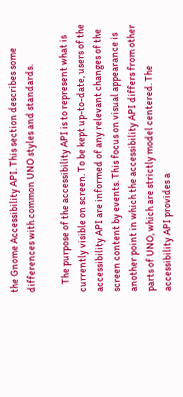the Gnome Accessibility API. This section describes some differences with common UNO styles and standards.

    The purpose of the accessibility API is to represent what is currently visible on screen. To be kept up-to-date, users of the accessibility API are informed of any relevant changes of the screen content by events. This focus on visual appearance is another point in which the accessibility API differs from other parts of UNO, which are strictly model centered. The accessibility API provides a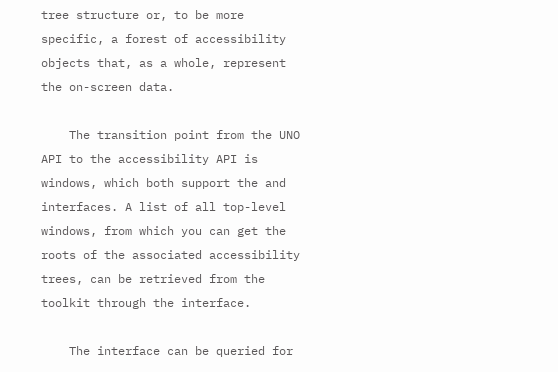tree structure or, to be more specific, a forest of accessibility objects that, as a whole, represent the on-screen data.

    The transition point from the UNO API to the accessibility API is windows, which both support the and interfaces. A list of all top-level windows, from which you can get the roots of the associated accessibility trees, can be retrieved from the toolkit through the interface.

    The interface can be queried for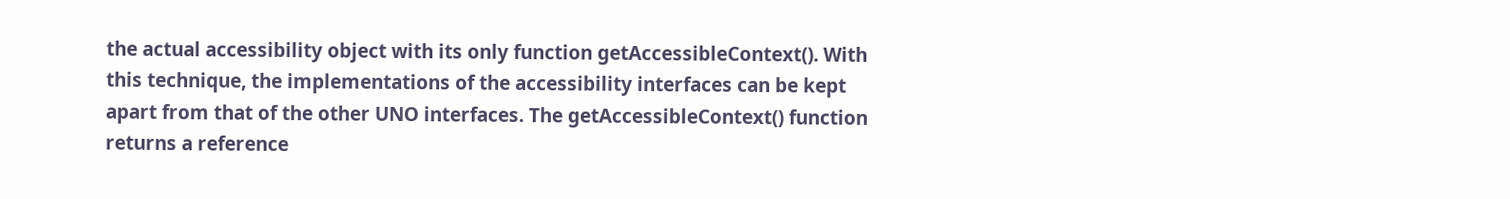the actual accessibility object with its only function getAccessibleContext(). With this technique, the implementations of the accessibility interfaces can be kept apart from that of the other UNO interfaces. The getAccessibleContext() function returns a reference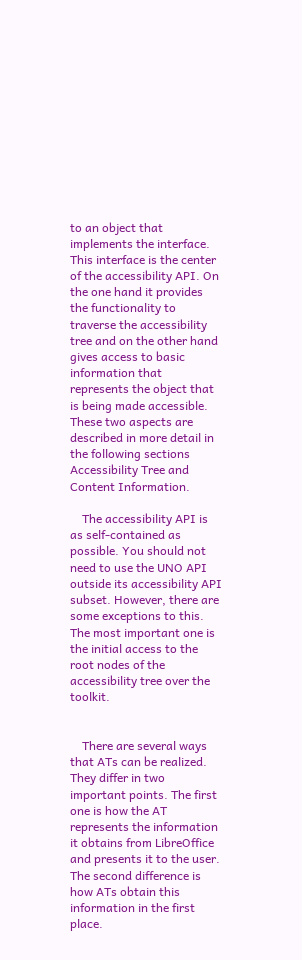to an object that implements the interface. This interface is the center of the accessibility API. On the one hand it provides the functionality to traverse the accessibility tree and on the other hand gives access to basic information that represents the object that is being made accessible. These two aspects are described in more detail in the following sections Accessibility Tree and Content Information.

    The accessibility API is as self-contained as possible. You should not need to use the UNO API outside its accessibility API subset. However, there are some exceptions to this. The most important one is the initial access to the root nodes of the accessibility tree over the toolkit.


    There are several ways that ATs can be realized. They differ in two important points. The first one is how the AT represents the information it obtains from LibreOffice and presents it to the user. The second difference is how ATs obtain this information in the first place.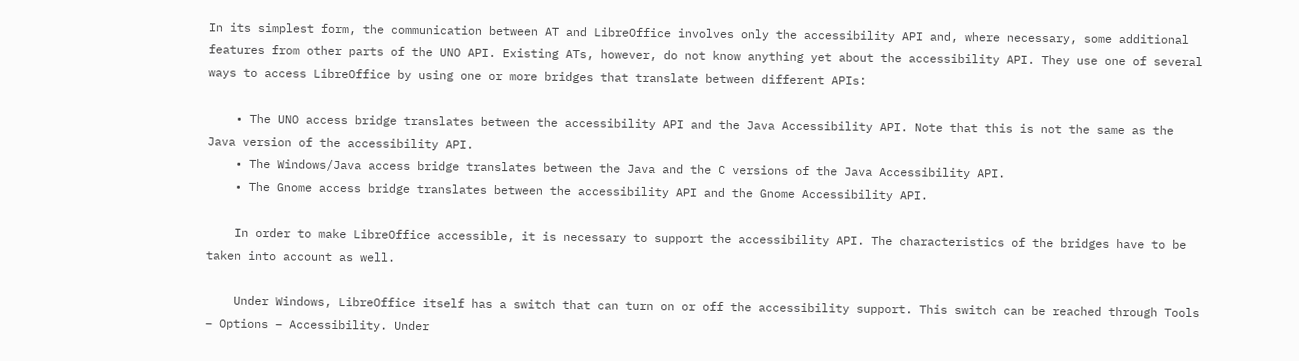In its simplest form, the communication between AT and LibreOffice involves only the accessibility API and, where necessary, some additional features from other parts of the UNO API. Existing ATs, however, do not know anything yet about the accessibility API. They use one of several ways to access LibreOffice by using one or more bridges that translate between different APIs:

    • The UNO access bridge translates between the accessibility API and the Java Accessibility API. Note that this is not the same as the Java version of the accessibility API.
    • The Windows/Java access bridge translates between the Java and the C versions of the Java Accessibility API.
    • The Gnome access bridge translates between the accessibility API and the Gnome Accessibility API.

    In order to make LibreOffice accessible, it is necessary to support the accessibility API. The characteristics of the bridges have to be taken into account as well.

    Under Windows, LibreOffice itself has a switch that can turn on or off the accessibility support. This switch can be reached through Tools – Options – Accessibility. Under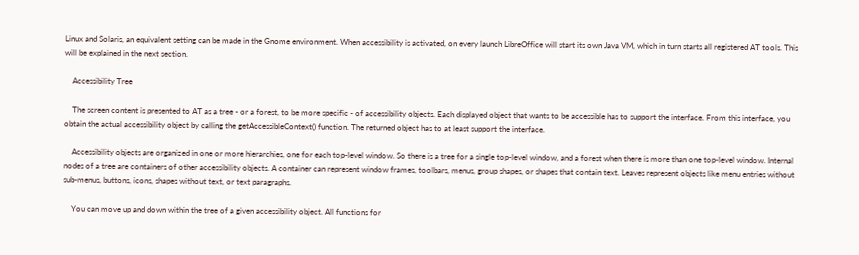Linux and Solaris, an equivalent setting can be made in the Gnome environment. When accessibility is activated, on every launch LibreOffice will start its own Java VM, which in turn starts all registered AT tools. This will be explained in the next section.

    Accessibility Tree

    The screen content is presented to AT as a tree - or a forest, to be more specific - of accessibility objects. Each displayed object that wants to be accessible has to support the interface. From this interface, you obtain the actual accessibility object by calling the getAccessibleContext() function. The returned object has to at least support the interface.

    Accessibility objects are organized in one or more hierarchies, one for each top-level window. So there is a tree for a single top-level window, and a forest when there is more than one top-level window. Internal nodes of a tree are containers of other accessibility objects. A container can represent window frames, toolbars, menus, group shapes, or shapes that contain text. Leaves represent objects like menu entries without sub-menus, buttons, icons, shapes without text, or text paragraphs.

    You can move up and down within the tree of a given accessibility object. All functions for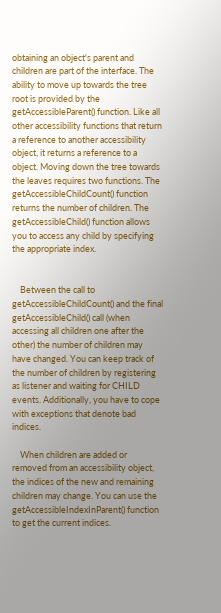obtaining an object's parent and children are part of the interface. The ability to move up towards the tree root is provided by the getAccessibleParent() function. Like all other accessibility functions that return a reference to another accessibility object, it returns a reference to a object. Moving down the tree towards the leaves requires two functions. The getAccessibleChildCount() function returns the number of children. The getAccessibleChild() function allows you to access any child by specifying the appropriate index.


    Between the call to getAccessibleChildCount() and the final getAccessibleChild() call (when accessing all children one after the other) the number of children may have changed. You can keep track of the number of children by registering as listener and waiting for CHILD events. Additionally, you have to cope with exceptions that denote bad indices.

    When children are added or removed from an accessibility object, the indices of the new and remaining children may change. You can use the getAccessibleIndexInParent() function to get the current indices.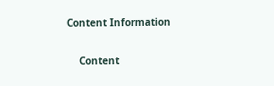Content Information

    Content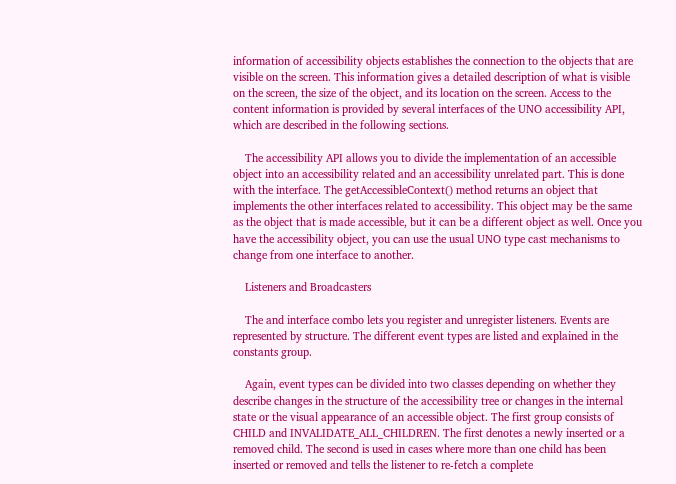information of accessibility objects establishes the connection to the objects that are visible on the screen. This information gives a detailed description of what is visible on the screen, the size of the object, and its location on the screen. Access to the content information is provided by several interfaces of the UNO accessibility API, which are described in the following sections.

    The accessibility API allows you to divide the implementation of an accessible object into an accessibility related and an accessibility unrelated part. This is done with the interface. The getAccessibleContext() method returns an object that implements the other interfaces related to accessibility. This object may be the same as the object that is made accessible, but it can be a different object as well. Once you have the accessibility object, you can use the usual UNO type cast mechanisms to change from one interface to another.

    Listeners and Broadcasters

    The and interface combo lets you register and unregister listeners. Events are represented by structure. The different event types are listed and explained in the constants group.

    Again, event types can be divided into two classes depending on whether they describe changes in the structure of the accessibility tree or changes in the internal state or the visual appearance of an accessible object. The first group consists of CHILD and INVALIDATE_ALL_CHILDREN. The first denotes a newly inserted or a removed child. The second is used in cases where more than one child has been inserted or removed and tells the listener to re-fetch a complete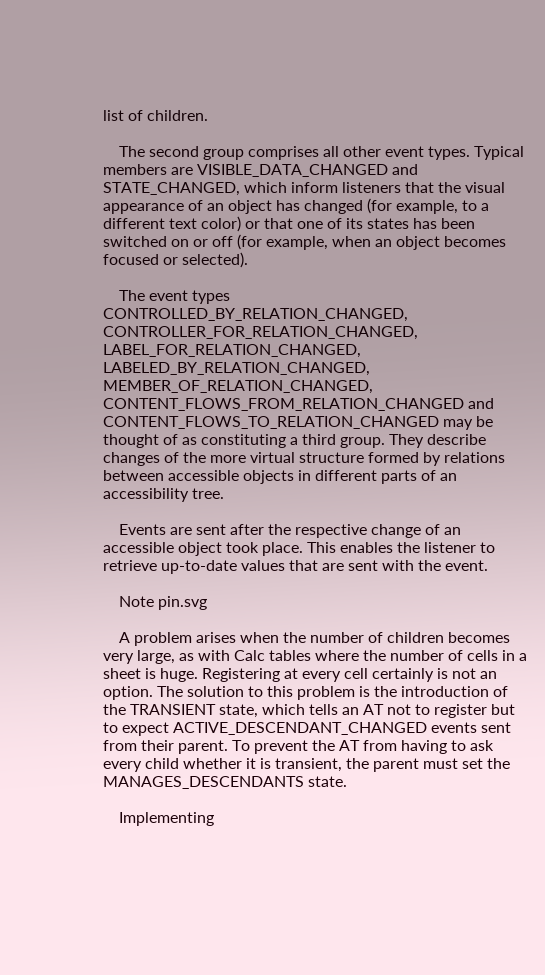list of children.

    The second group comprises all other event types. Typical members are VISIBLE_DATA_CHANGED and STATE_CHANGED, which inform listeners that the visual appearance of an object has changed (for example, to a different text color) or that one of its states has been switched on or off (for example, when an object becomes focused or selected).

    The event types CONTROLLED_BY_RELATION_CHANGED, CONTROLLER_FOR_RELATION_CHANGED, LABEL_FOR_RELATION_CHANGED, LABELED_BY_RELATION_CHANGED, MEMBER_OF_RELATION_CHANGED, CONTENT_FLOWS_FROM_RELATION_CHANGED and CONTENT_FLOWS_TO_RELATION_CHANGED may be thought of as constituting a third group. They describe changes of the more virtual structure formed by relations between accessible objects in different parts of an accessibility tree.

    Events are sent after the respective change of an accessible object took place. This enables the listener to retrieve up-to-date values that are sent with the event.

    Note pin.svg

    A problem arises when the number of children becomes very large, as with Calc tables where the number of cells in a sheet is huge. Registering at every cell certainly is not an option. The solution to this problem is the introduction of the TRANSIENT state, which tells an AT not to register but to expect ACTIVE_DESCENDANT_CHANGED events sent from their parent. To prevent the AT from having to ask every child whether it is transient, the parent must set the MANAGES_DESCENDANTS state.

    Implementing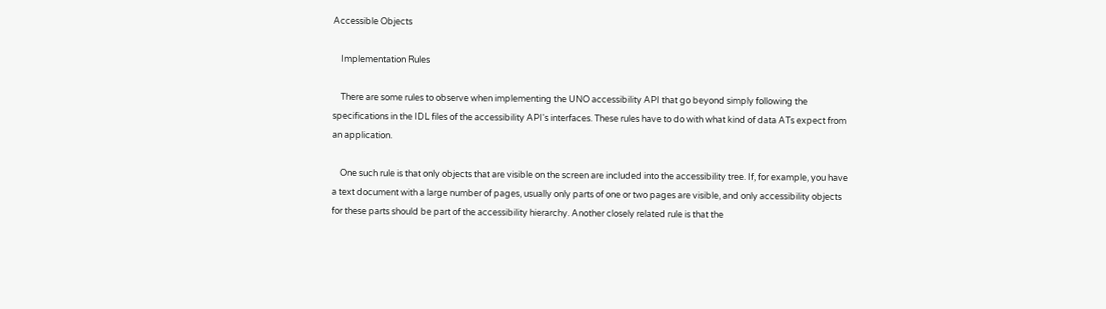Accessible Objects

    Implementation Rules

    There are some rules to observe when implementing the UNO accessibility API that go beyond simply following the specifications in the IDL files of the accessibility API's interfaces. These rules have to do with what kind of data ATs expect from an application.

    One such rule is that only objects that are visible on the screen are included into the accessibility tree. If, for example, you have a text document with a large number of pages, usually only parts of one or two pages are visible, and only accessibility objects for these parts should be part of the accessibility hierarchy. Another closely related rule is that the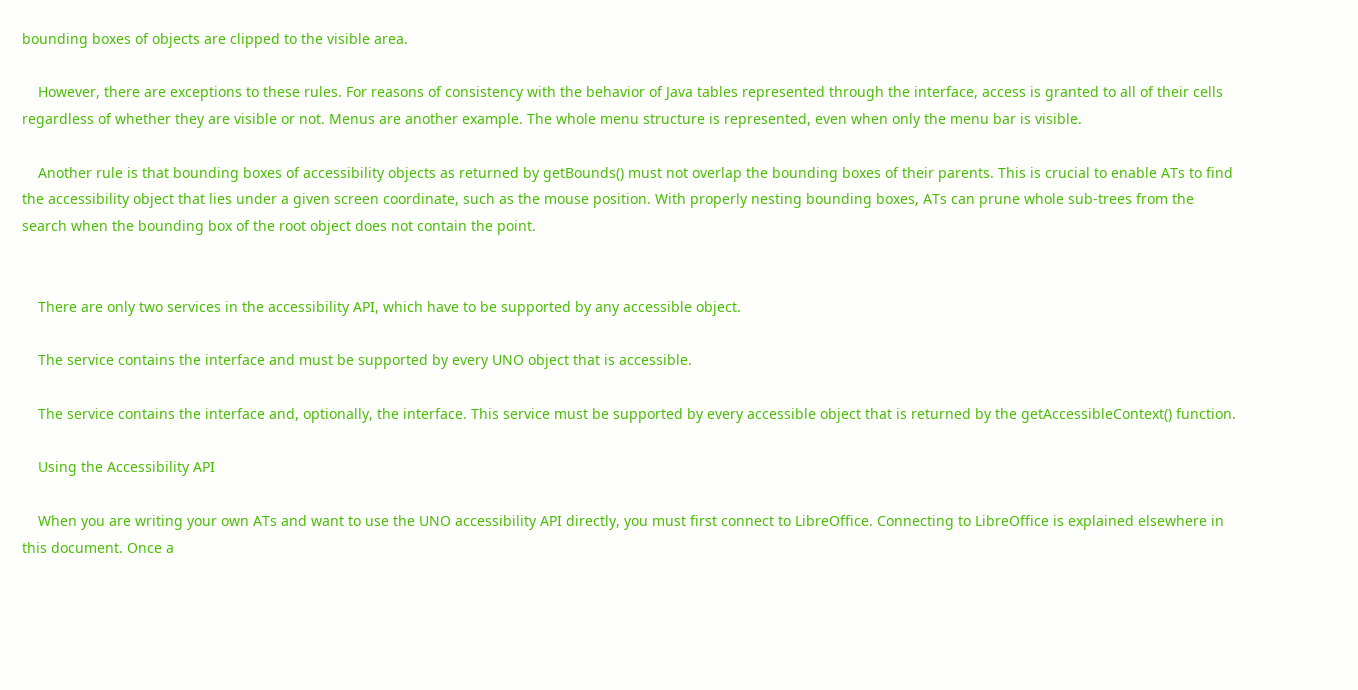bounding boxes of objects are clipped to the visible area.

    However, there are exceptions to these rules. For reasons of consistency with the behavior of Java tables represented through the interface, access is granted to all of their cells regardless of whether they are visible or not. Menus are another example. The whole menu structure is represented, even when only the menu bar is visible.

    Another rule is that bounding boxes of accessibility objects as returned by getBounds() must not overlap the bounding boxes of their parents. This is crucial to enable ATs to find the accessibility object that lies under a given screen coordinate, such as the mouse position. With properly nesting bounding boxes, ATs can prune whole sub-trees from the search when the bounding box of the root object does not contain the point.


    There are only two services in the accessibility API, which have to be supported by any accessible object.

    The service contains the interface and must be supported by every UNO object that is accessible.

    The service contains the interface and, optionally, the interface. This service must be supported by every accessible object that is returned by the getAccessibleContext() function.

    Using the Accessibility API

    When you are writing your own ATs and want to use the UNO accessibility API directly, you must first connect to LibreOffice. Connecting to LibreOffice is explained elsewhere in this document. Once a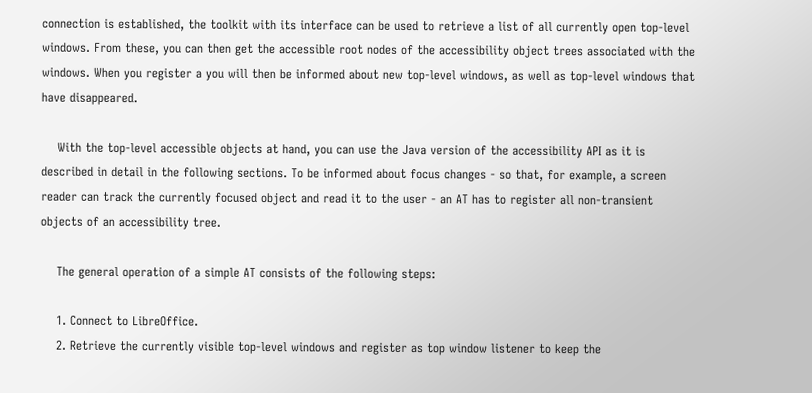connection is established, the toolkit with its interface can be used to retrieve a list of all currently open top-level windows. From these, you can then get the accessible root nodes of the accessibility object trees associated with the windows. When you register a you will then be informed about new top-level windows, as well as top-level windows that have disappeared.

    With the top-level accessible objects at hand, you can use the Java version of the accessibility API as it is described in detail in the following sections. To be informed about focus changes - so that, for example, a screen reader can track the currently focused object and read it to the user - an AT has to register all non-transient objects of an accessibility tree.

    The general operation of a simple AT consists of the following steps:

    1. Connect to LibreOffice.
    2. Retrieve the currently visible top-level windows and register as top window listener to keep the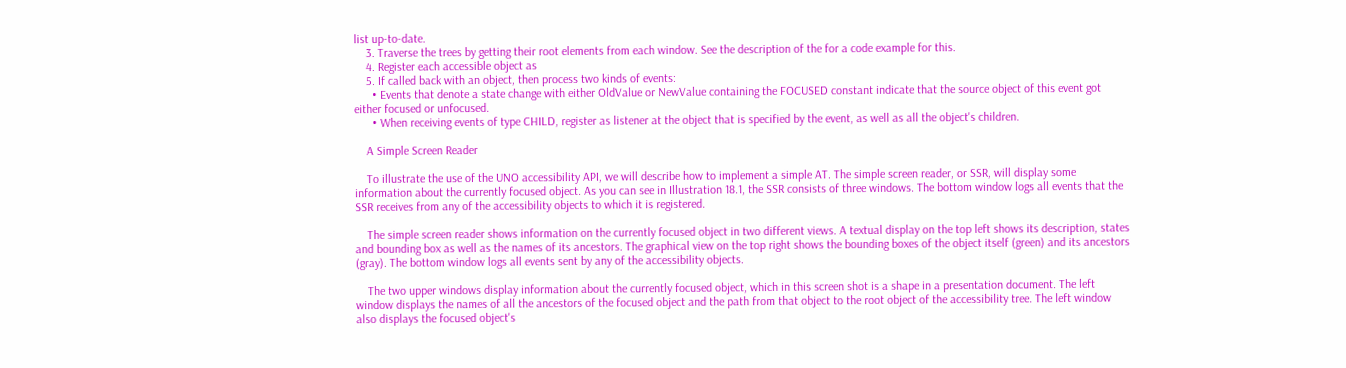list up-to-date.
    3. Traverse the trees by getting their root elements from each window. See the description of the for a code example for this.
    4. Register each accessible object as
    5. If called back with an object, then process two kinds of events:
      • Events that denote a state change with either OldValue or NewValue containing the FOCUSED constant indicate that the source object of this event got either focused or unfocused.
      • When receiving events of type CHILD, register as listener at the object that is specified by the event, as well as all the object's children.

    A Simple Screen Reader

    To illustrate the use of the UNO accessibility API, we will describe how to implement a simple AT. The simple screen reader, or SSR, will display some information about the currently focused object. As you can see in Illustration 18.1, the SSR consists of three windows. The bottom window logs all events that the SSR receives from any of the accessibility objects to which it is registered.

    The simple screen reader shows information on the currently focused object in two different views. A textual display on the top left shows its description, states and bounding box as well as the names of its ancestors. The graphical view on the top right shows the bounding boxes of the object itself (green) and its ancestors (gray). The bottom window logs all events sent by any of the accessibility objects.

    The two upper windows display information about the currently focused object, which in this screen shot is a shape in a presentation document. The left window displays the names of all the ancestors of the focused object and the path from that object to the root object of the accessibility tree. The left window also displays the focused object's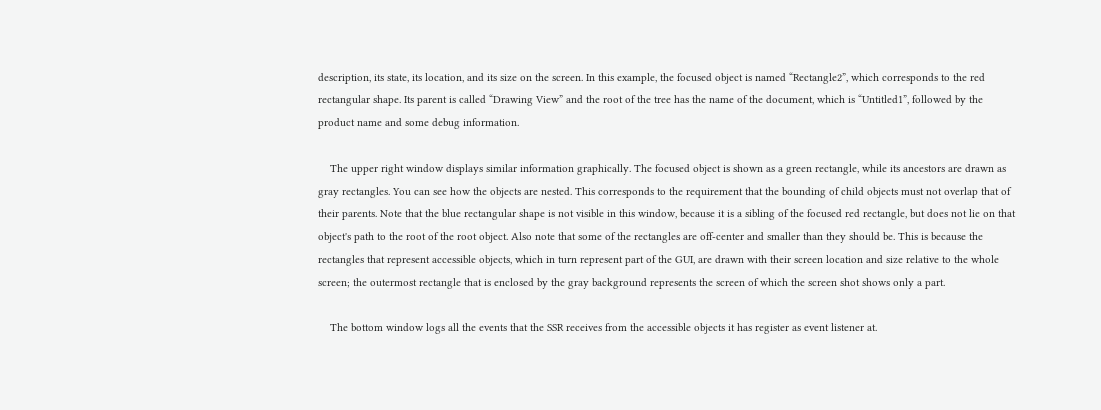description, its state, its location, and its size on the screen. In this example, the focused object is named “Rectangle2”, which corresponds to the red rectangular shape. Its parent is called “Drawing View” and the root of the tree has the name of the document, which is “Untitled1”, followed by the product name and some debug information.

    The upper right window displays similar information graphically. The focused object is shown as a green rectangle, while its ancestors are drawn as gray rectangles. You can see how the objects are nested. This corresponds to the requirement that the bounding of child objects must not overlap that of their parents. Note that the blue rectangular shape is not visible in this window, because it is a sibling of the focused red rectangle, but does not lie on that object's path to the root of the root object. Also note that some of the rectangles are off-center and smaller than they should be. This is because the rectangles that represent accessible objects, which in turn represent part of the GUI, are drawn with their screen location and size relative to the whole screen; the outermost rectangle that is enclosed by the gray background represents the screen of which the screen shot shows only a part.

    The bottom window logs all the events that the SSR receives from the accessible objects it has register as event listener at.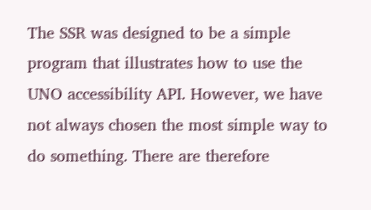The SSR was designed to be a simple program that illustrates how to use the UNO accessibility API. However, we have not always chosen the most simple way to do something. There are therefore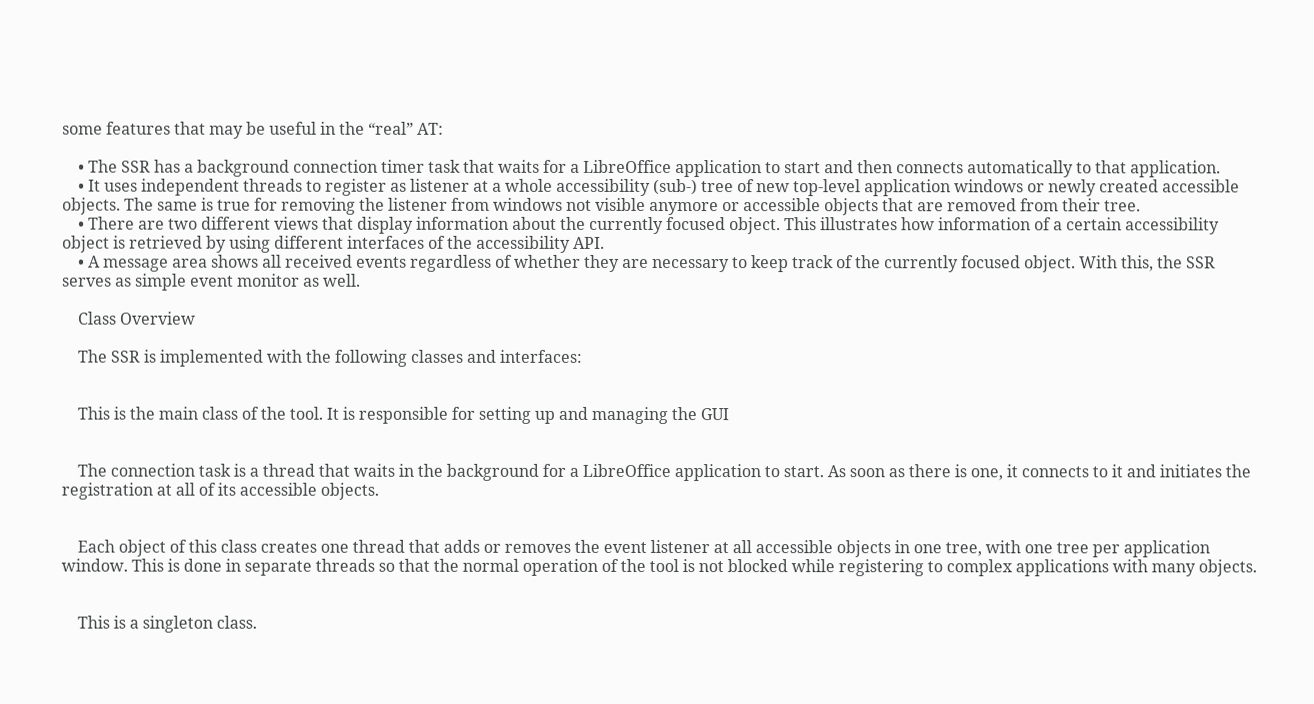some features that may be useful in the “real” AT:

    • The SSR has a background connection timer task that waits for a LibreOffice application to start and then connects automatically to that application.
    • It uses independent threads to register as listener at a whole accessibility (sub-) tree of new top-level application windows or newly created accessible objects. The same is true for removing the listener from windows not visible anymore or accessible objects that are removed from their tree.
    • There are two different views that display information about the currently focused object. This illustrates how information of a certain accessibility object is retrieved by using different interfaces of the accessibility API.
    • A message area shows all received events regardless of whether they are necessary to keep track of the currently focused object. With this, the SSR serves as simple event monitor as well.

    Class Overview

    The SSR is implemented with the following classes and interfaces:


    This is the main class of the tool. It is responsible for setting up and managing the GUI


    The connection task is a thread that waits in the background for a LibreOffice application to start. As soon as there is one, it connects to it and initiates the registration at all of its accessible objects.


    Each object of this class creates one thread that adds or removes the event listener at all accessible objects in one tree, with one tree per application window. This is done in separate threads so that the normal operation of the tool is not blocked while registering to complex applications with many objects.


    This is a singleton class.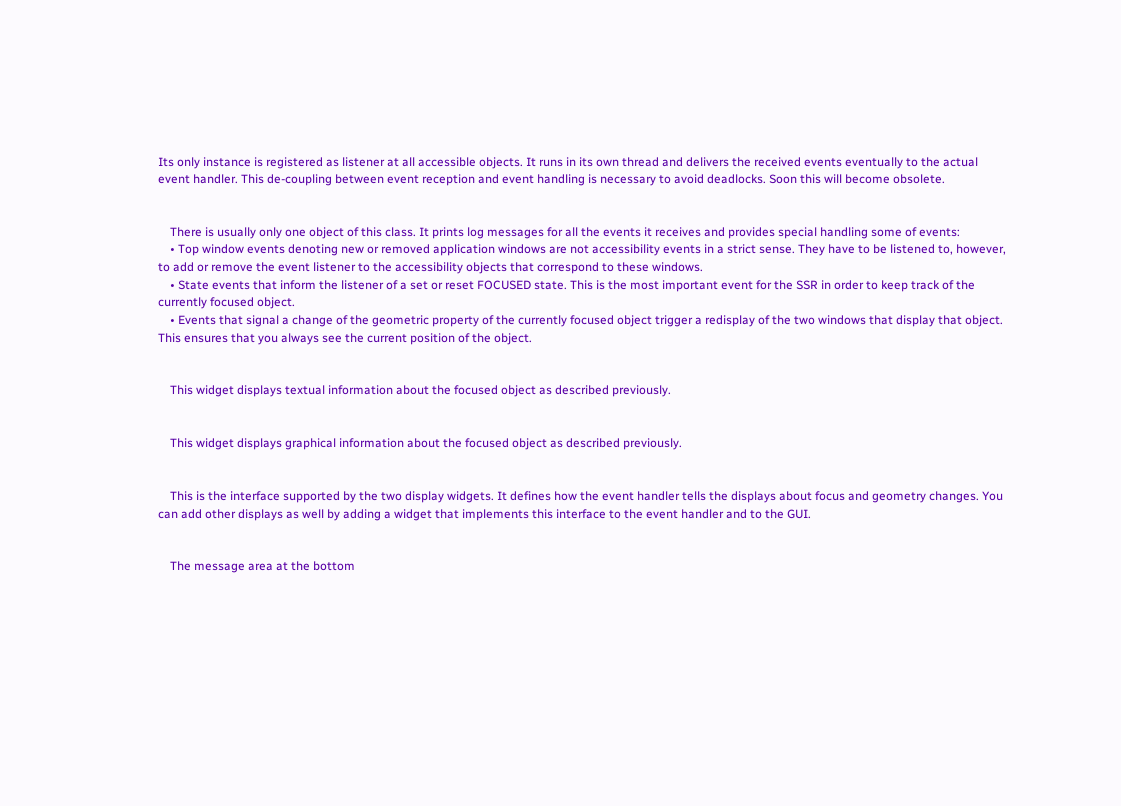Its only instance is registered as listener at all accessible objects. It runs in its own thread and delivers the received events eventually to the actual event handler. This de-coupling between event reception and event handling is necessary to avoid deadlocks. Soon this will become obsolete.


    There is usually only one object of this class. It prints log messages for all the events it receives and provides special handling some of events:
    • Top window events denoting new or removed application windows are not accessibility events in a strict sense. They have to be listened to, however, to add or remove the event listener to the accessibility objects that correspond to these windows.
    • State events that inform the listener of a set or reset FOCUSED state. This is the most important event for the SSR in order to keep track of the currently focused object.
    • Events that signal a change of the geometric property of the currently focused object trigger a redisplay of the two windows that display that object. This ensures that you always see the current position of the object.


    This widget displays textual information about the focused object as described previously.


    This widget displays graphical information about the focused object as described previously.


    This is the interface supported by the two display widgets. It defines how the event handler tells the displays about focus and geometry changes. You can add other displays as well by adding a widget that implements this interface to the event handler and to the GUI.


    The message area at the bottom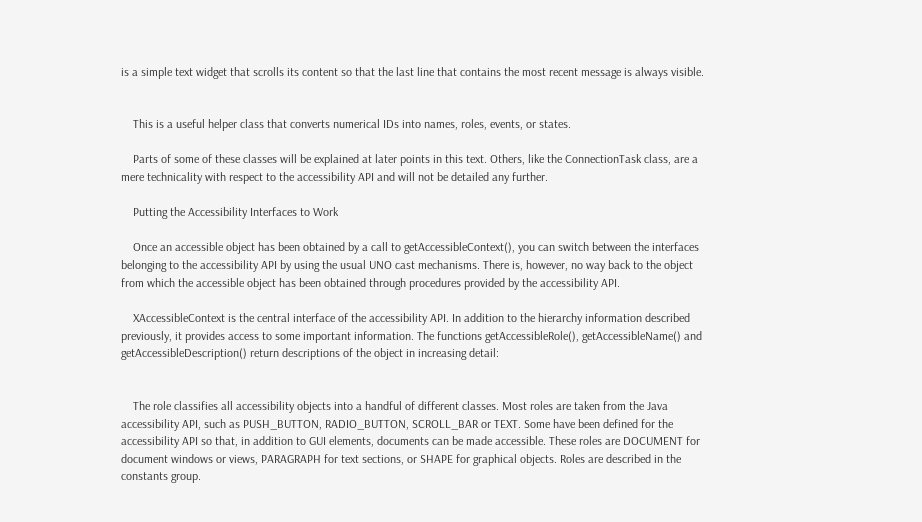is a simple text widget that scrolls its content so that the last line that contains the most recent message is always visible.


    This is a useful helper class that converts numerical IDs into names, roles, events, or states.

    Parts of some of these classes will be explained at later points in this text. Others, like the ConnectionTask class, are a mere technicality with respect to the accessibility API and will not be detailed any further.

    Putting the Accessibility Interfaces to Work

    Once an accessible object has been obtained by a call to getAccessibleContext(), you can switch between the interfaces belonging to the accessibility API by using the usual UNO cast mechanisms. There is, however, no way back to the object from which the accessible object has been obtained through procedures provided by the accessibility API.

    XAccessibleContext is the central interface of the accessibility API. In addition to the hierarchy information described previously, it provides access to some important information. The functions getAccessibleRole(), getAccessibleName() and getAccessibleDescription() return descriptions of the object in increasing detail:


    The role classifies all accessibility objects into a handful of different classes. Most roles are taken from the Java accessibility API, such as PUSH_BUTTON, RADIO_BUTTON, SCROLL_BAR or TEXT. Some have been defined for the accessibility API so that, in addition to GUI elements, documents can be made accessible. These roles are DOCUMENT for document windows or views, PARAGRAPH for text sections, or SHAPE for graphical objects. Roles are described in the constants group.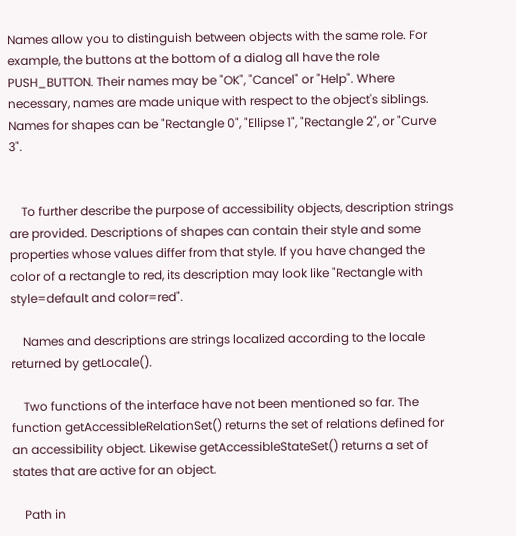Names allow you to distinguish between objects with the same role. For example, the buttons at the bottom of a dialog all have the role PUSH_BUTTON. Their names may be "OK", "Cancel" or "Help". Where necessary, names are made unique with respect to the object's siblings. Names for shapes can be "Rectangle 0", "Ellipse 1", "Rectangle 2", or "Curve 3".


    To further describe the purpose of accessibility objects, description strings are provided. Descriptions of shapes can contain their style and some properties whose values differ from that style. If you have changed the color of a rectangle to red, its description may look like "Rectangle with style=default and color=red".

    Names and descriptions are strings localized according to the locale returned by getLocale().

    Two functions of the interface have not been mentioned so far. The function getAccessibleRelationSet() returns the set of relations defined for an accessibility object. Likewise getAccessibleStateSet() returns a set of states that are active for an object.

    Path in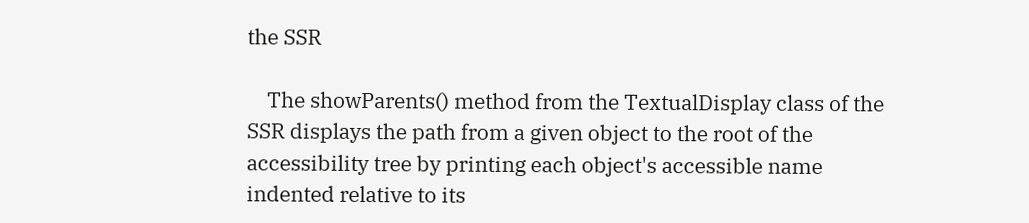the SSR

    The showParents() method from the TextualDisplay class of the SSR displays the path from a given object to the root of the accessibility tree by printing each object's accessible name indented relative to its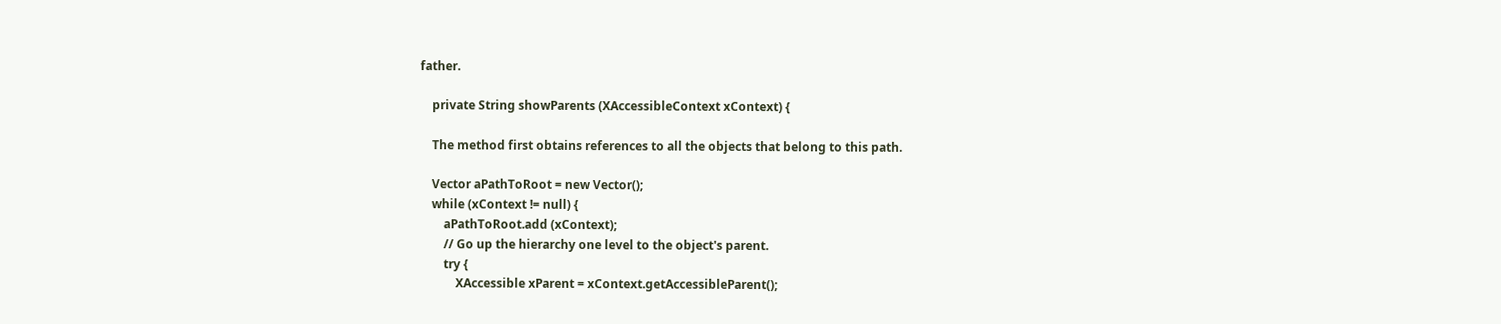father.

    private String showParents (XAccessibleContext xContext) {

    The method first obtains references to all the objects that belong to this path.

    Vector aPathToRoot = new Vector();
    while (xContext != null) {
        aPathToRoot.add (xContext);
        // Go up the hierarchy one level to the object's parent.
        try {
            XAccessible xParent = xContext.getAccessibleParent();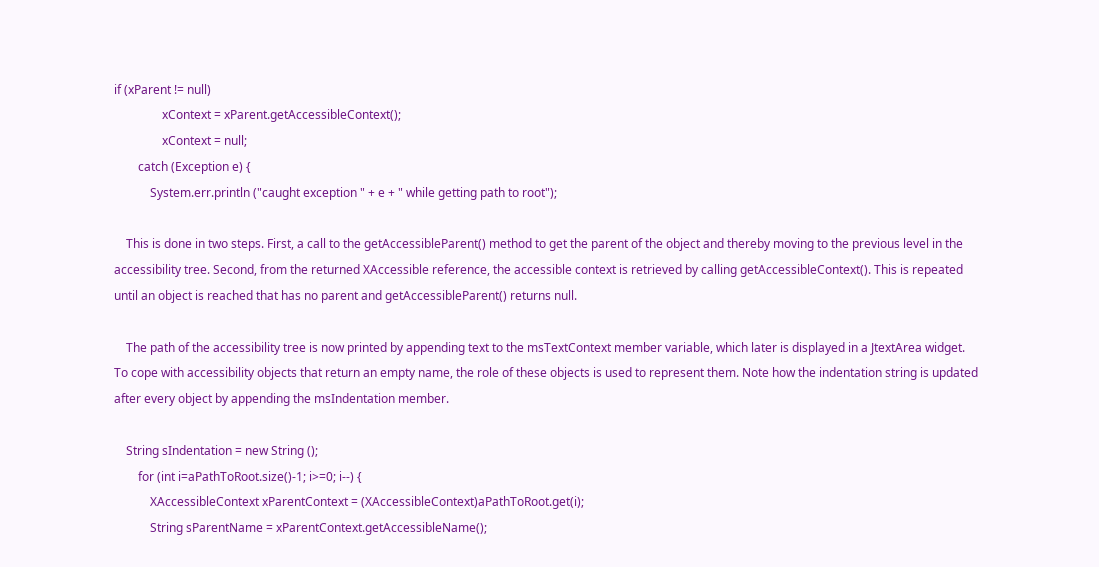if (xParent != null)
                xContext = xParent.getAccessibleContext();
                xContext = null;
        catch (Exception e) {
            System.err.println ("caught exception " + e + " while getting path to root");

    This is done in two steps. First, a call to the getAccessibleParent() method to get the parent of the object and thereby moving to the previous level in the accessibility tree. Second, from the returned XAccessible reference, the accessible context is retrieved by calling getAccessibleContext(). This is repeated until an object is reached that has no parent and getAccessibleParent() returns null.

    The path of the accessibility tree is now printed by appending text to the msTextContext member variable, which later is displayed in a JtextArea widget. To cope with accessibility objects that return an empty name, the role of these objects is used to represent them. Note how the indentation string is updated after every object by appending the msIndentation member.

    String sIndentation = new String ();
        for (int i=aPathToRoot.size()-1; i>=0; i--) {
            XAccessibleContext xParentContext = (XAccessibleContext)aPathToRoot.get(i);
            String sParentName = xParentContext.getAccessibleName();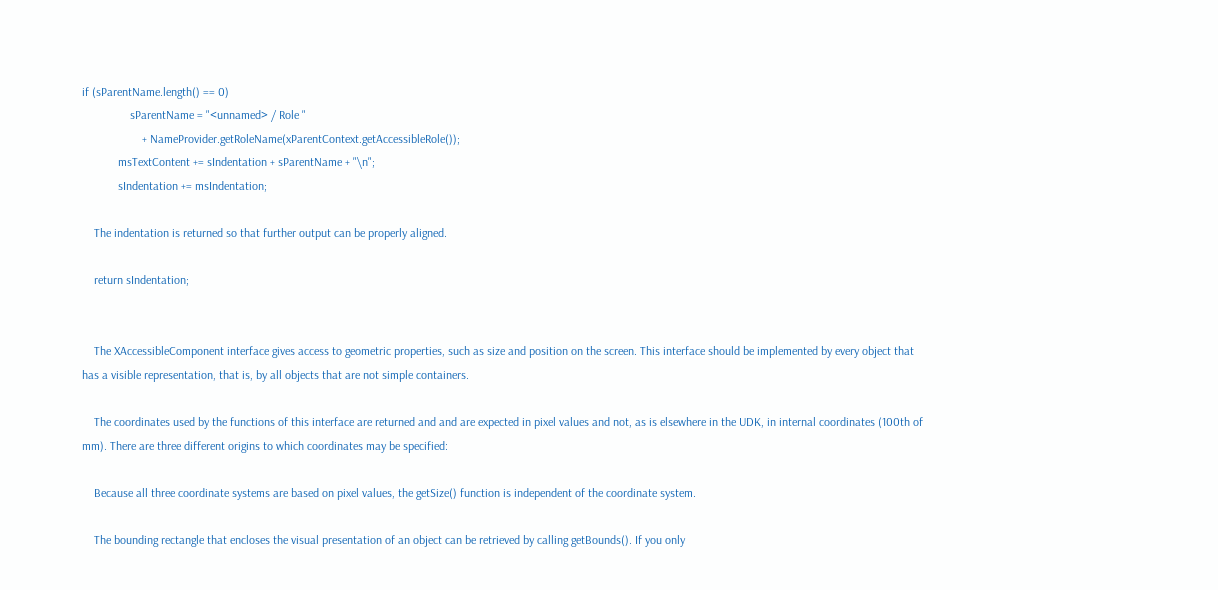if (sParentName.length() == 0)
                sParentName = "<unnamed> / Role "
                    + NameProvider.getRoleName(xParentContext.getAccessibleRole());
            msTextContent += sIndentation + sParentName + "\n";
            sIndentation += msIndentation;

    The indentation is returned so that further output can be properly aligned.

    return sIndentation;


    The XAccessibleComponent interface gives access to geometric properties, such as size and position on the screen. This interface should be implemented by every object that has a visible representation, that is, by all objects that are not simple containers.

    The coordinates used by the functions of this interface are returned and and are expected in pixel values and not, as is elsewhere in the UDK, in internal coordinates (100th of mm). There are three different origins to which coordinates may be specified:

    Because all three coordinate systems are based on pixel values, the getSize() function is independent of the coordinate system.

    The bounding rectangle that encloses the visual presentation of an object can be retrieved by calling getBounds(). If you only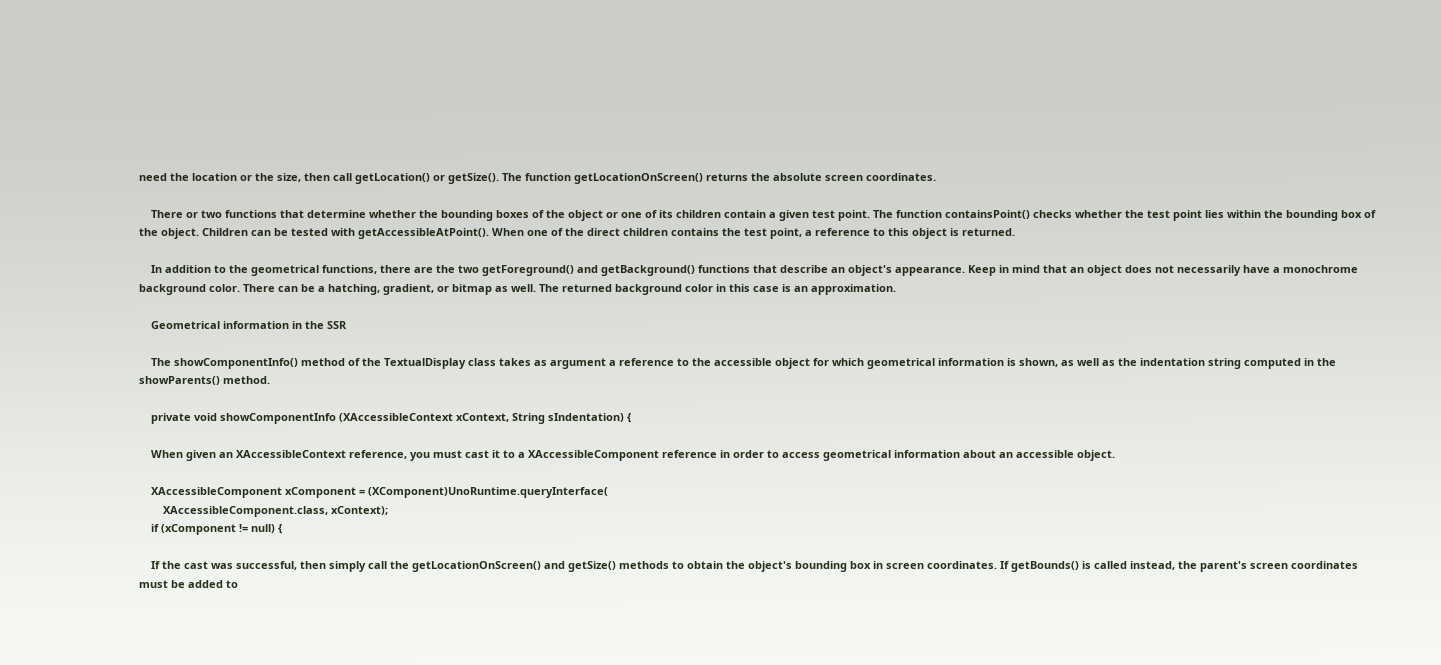need the location or the size, then call getLocation() or getSize(). The function getLocationOnScreen() returns the absolute screen coordinates.

    There or two functions that determine whether the bounding boxes of the object or one of its children contain a given test point. The function containsPoint() checks whether the test point lies within the bounding box of the object. Children can be tested with getAccessibleAtPoint(). When one of the direct children contains the test point, a reference to this object is returned.

    In addition to the geometrical functions, there are the two getForeground() and getBackground() functions that describe an object's appearance. Keep in mind that an object does not necessarily have a monochrome background color. There can be a hatching, gradient, or bitmap as well. The returned background color in this case is an approximation.

    Geometrical information in the SSR

    The showComponentInfo() method of the TextualDisplay class takes as argument a reference to the accessible object for which geometrical information is shown, as well as the indentation string computed in the showParents() method.

    private void showComponentInfo (XAccessibleContext xContext, String sIndentation) {

    When given an XAccessibleContext reference, you must cast it to a XAccessibleComponent reference in order to access geometrical information about an accessible object.

    XAccessibleComponent xComponent = (XComponent)UnoRuntime.queryInterface(
        XAccessibleComponent.class, xContext);
    if (xComponent != null) {

    If the cast was successful, then simply call the getLocationOnScreen() and getSize() methods to obtain the object's bounding box in screen coordinates. If getBounds() is called instead, the parent's screen coordinates must be added to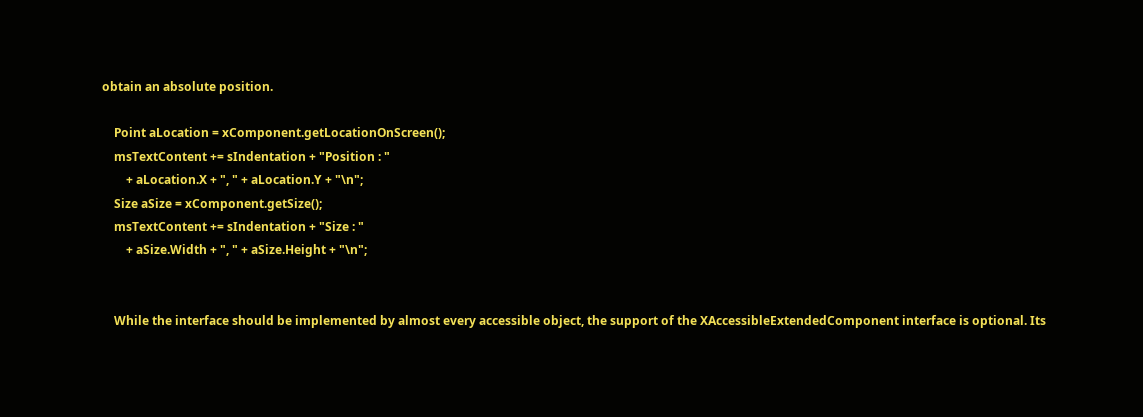obtain an absolute position.

    Point aLocation = xComponent.getLocationOnScreen();
    msTextContent += sIndentation + "Position : "
        + aLocation.X + ", " + aLocation.Y + "\n";
    Size aSize = xComponent.getSize();
    msTextContent += sIndentation + "Size : "
        + aSize.Width + ", " + aSize.Height + "\n";


    While the interface should be implemented by almost every accessible object, the support of the XAccessibleExtendedComponent interface is optional. Its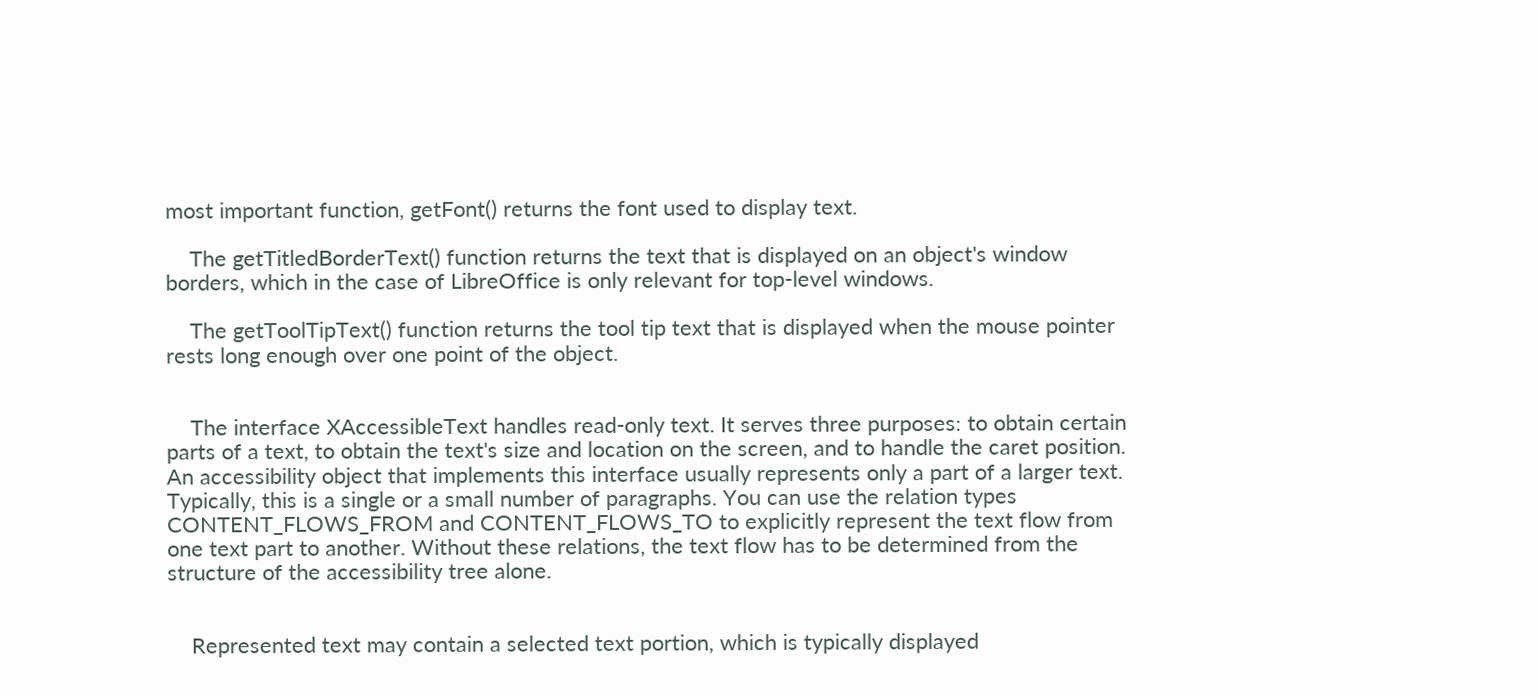most important function, getFont() returns the font used to display text.

    The getTitledBorderText() function returns the text that is displayed on an object's window borders, which in the case of LibreOffice is only relevant for top-level windows.

    The getToolTipText() function returns the tool tip text that is displayed when the mouse pointer rests long enough over one point of the object.


    The interface XAccessibleText handles read-only text. It serves three purposes: to obtain certain parts of a text, to obtain the text's size and location on the screen, and to handle the caret position. An accessibility object that implements this interface usually represents only a part of a larger text. Typically, this is a single or a small number of paragraphs. You can use the relation types CONTENT_FLOWS_FROM and CONTENT_FLOWS_TO to explicitly represent the text flow from one text part to another. Without these relations, the text flow has to be determined from the structure of the accessibility tree alone.


    Represented text may contain a selected text portion, which is typically displayed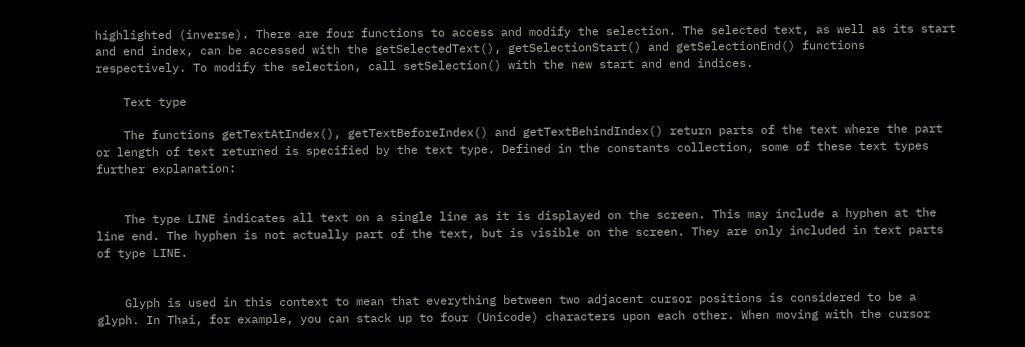highlighted (inverse). There are four functions to access and modify the selection. The selected text, as well as its start and end index, can be accessed with the getSelectedText(), getSelectionStart() and getSelectionEnd() functions respectively. To modify the selection, call setSelection() with the new start and end indices.

    Text type

    The functions getTextAtIndex(), getTextBeforeIndex() and getTextBehindIndex() return parts of the text where the part or length of text returned is specified by the text type. Defined in the constants collection, some of these text types further explanation:


    The type LINE indicates all text on a single line as it is displayed on the screen. This may include a hyphen at the line end. The hyphen is not actually part of the text, but is visible on the screen. They are only included in text parts of type LINE.


    Glyph is used in this context to mean that everything between two adjacent cursor positions is considered to be a glyph. In Thai, for example, you can stack up to four (Unicode) characters upon each other. When moving with the cursor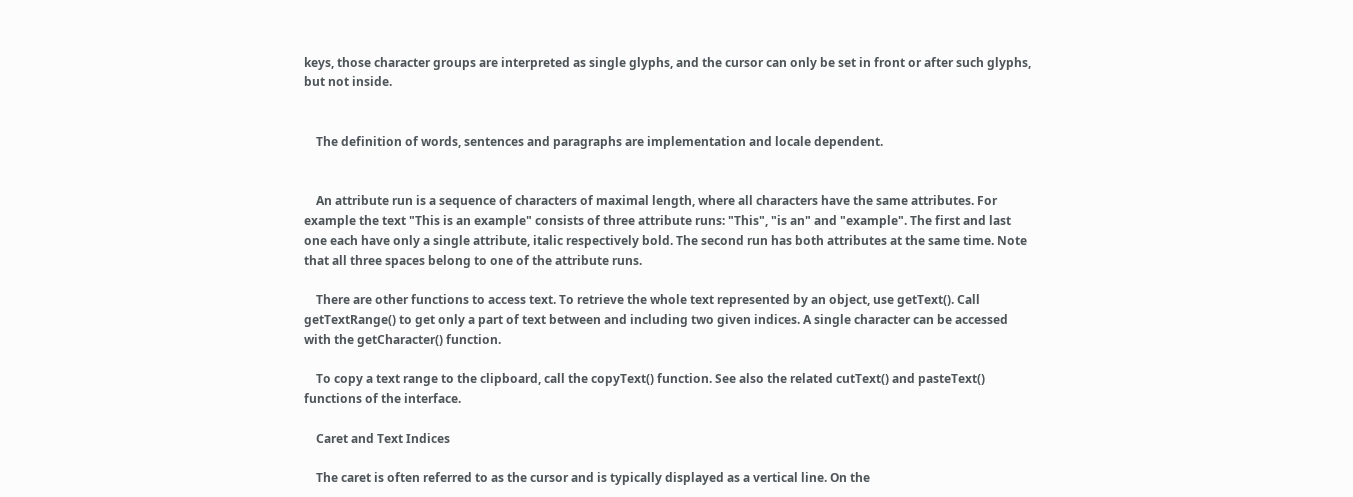keys, those character groups are interpreted as single glyphs, and the cursor can only be set in front or after such glyphs, but not inside.


    The definition of words, sentences and paragraphs are implementation and locale dependent.


    An attribute run is a sequence of characters of maximal length, where all characters have the same attributes. For example the text "This is an example" consists of three attribute runs: "This", "is an" and "example". The first and last one each have only a single attribute, italic respectively bold. The second run has both attributes at the same time. Note that all three spaces belong to one of the attribute runs.

    There are other functions to access text. To retrieve the whole text represented by an object, use getText(). Call getTextRange() to get only a part of text between and including two given indices. A single character can be accessed with the getCharacter() function.

    To copy a text range to the clipboard, call the copyText() function. See also the related cutText() and pasteText() functions of the interface.

    Caret and Text Indices

    The caret is often referred to as the cursor and is typically displayed as a vertical line. On the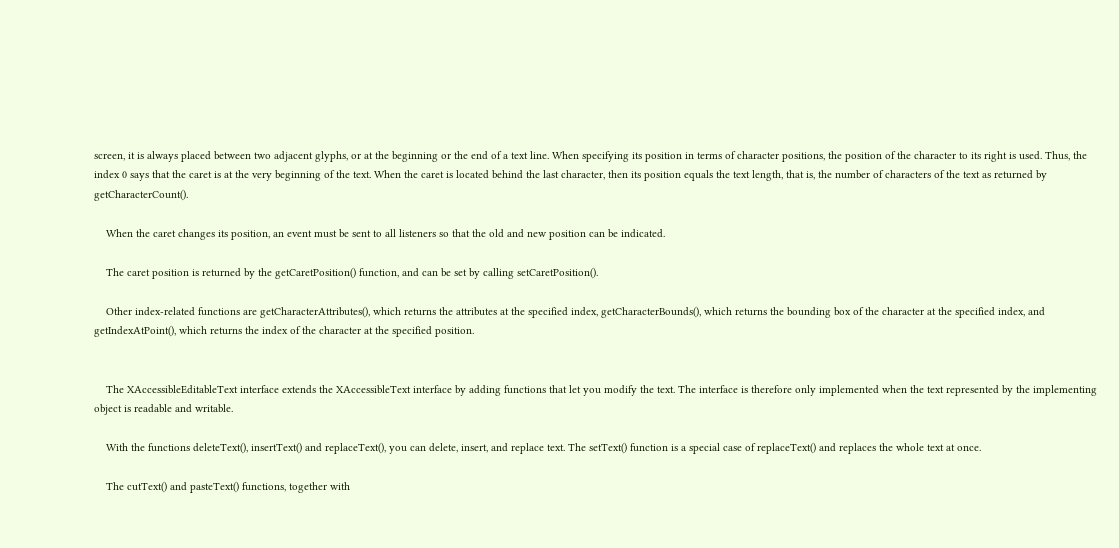screen, it is always placed between two adjacent glyphs, or at the beginning or the end of a text line. When specifying its position in terms of character positions, the position of the character to its right is used. Thus, the index 0 says that the caret is at the very beginning of the text. When the caret is located behind the last character, then its position equals the text length, that is, the number of characters of the text as returned by getCharacterCount().

    When the caret changes its position, an event must be sent to all listeners so that the old and new position can be indicated.

    The caret position is returned by the getCaretPosition() function, and can be set by calling setCaretPosition().

    Other index-related functions are getCharacterAttributes(), which returns the attributes at the specified index, getCharacterBounds(), which returns the bounding box of the character at the specified index, and getIndexAtPoint(), which returns the index of the character at the specified position.


    The XAccessibleEditableText interface extends the XAccessibleText interface by adding functions that let you modify the text. The interface is therefore only implemented when the text represented by the implementing object is readable and writable.

    With the functions deleteText(), insertText() and replaceText(), you can delete, insert, and replace text. The setText() function is a special case of replaceText() and replaces the whole text at once.

    The cutText() and pasteText() functions, together with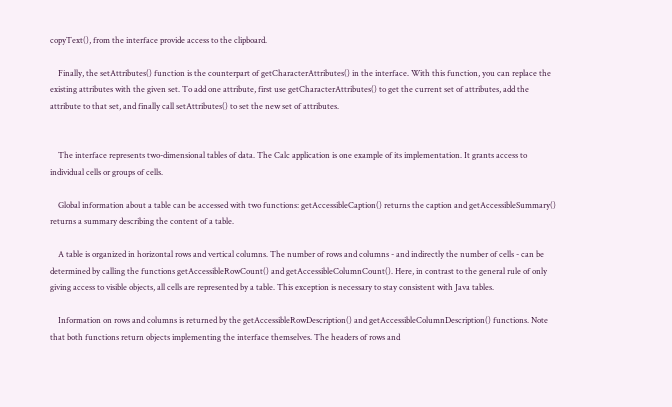copyText(), from the interface provide access to the clipboard.

    Finally, the setAttributes() function is the counterpart of getCharacterAttributes() in the interface. With this function, you can replace the existing attributes with the given set. To add one attribute, first use getCharacterAttributes() to get the current set of attributes, add the attribute to that set, and finally call setAttributes() to set the new set of attributes.


    The interface represents two-dimensional tables of data. The Calc application is one example of its implementation. It grants access to individual cells or groups of cells.

    Global information about a table can be accessed with two functions: getAccessibleCaption() returns the caption and getAccessibleSummary() returns a summary describing the content of a table.

    A table is organized in horizontal rows and vertical columns. The number of rows and columns - and indirectly the number of cells - can be determined by calling the functions getAccessibleRowCount() and getAccessibleColumnCount(). Here, in contrast to the general rule of only giving access to visible objects, all cells are represented by a table. This exception is necessary to stay consistent with Java tables.

    Information on rows and columns is returned by the getAccessibleRowDescription() and getAccessibleColumnDescription() functions. Note that both functions return objects implementing the interface themselves. The headers of rows and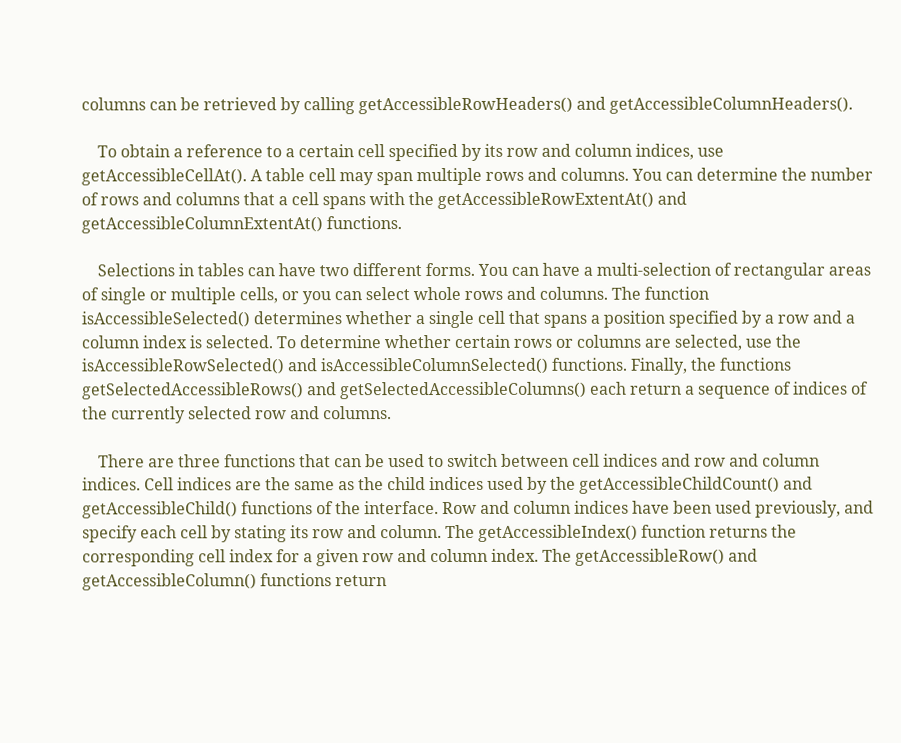columns can be retrieved by calling getAccessibleRowHeaders() and getAccessibleColumnHeaders().

    To obtain a reference to a certain cell specified by its row and column indices, use getAccessibleCellAt(). A table cell may span multiple rows and columns. You can determine the number of rows and columns that a cell spans with the getAccessibleRowExtentAt() and getAccessibleColumnExtentAt() functions.

    Selections in tables can have two different forms. You can have a multi-selection of rectangular areas of single or multiple cells, or you can select whole rows and columns. The function isAccessibleSelected() determines whether a single cell that spans a position specified by a row and a column index is selected. To determine whether certain rows or columns are selected, use the isAccessibleRowSelected() and isAccessibleColumnSelected() functions. Finally, the functions getSelectedAccessibleRows() and getSelectedAccessibleColumns() each return a sequence of indices of the currently selected row and columns.

    There are three functions that can be used to switch between cell indices and row and column indices. Cell indices are the same as the child indices used by the getAccessibleChildCount() and getAccessibleChild() functions of the interface. Row and column indices have been used previously, and specify each cell by stating its row and column. The getAccessibleIndex() function returns the corresponding cell index for a given row and column index. The getAccessibleRow() and getAccessibleColumn() functions return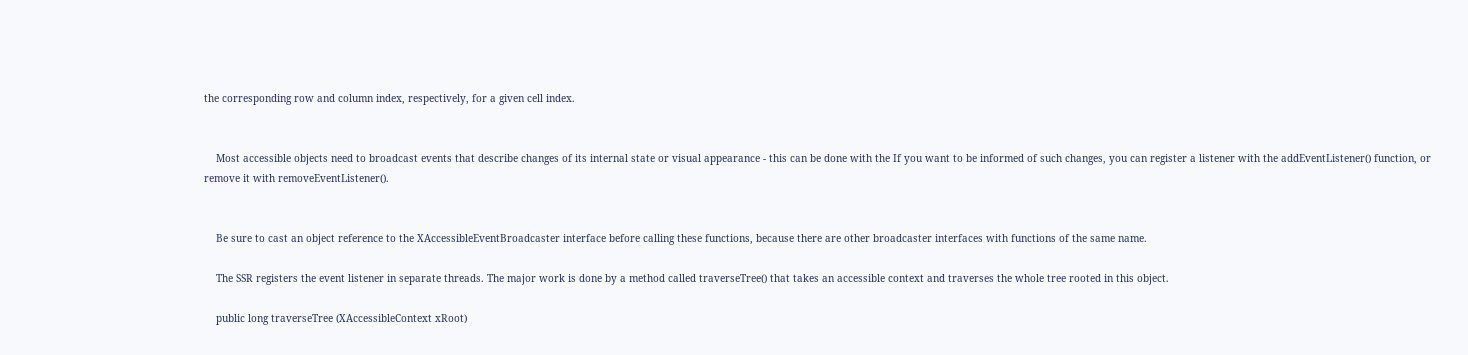the corresponding row and column index, respectively, for a given cell index.


    Most accessible objects need to broadcast events that describe changes of its internal state or visual appearance - this can be done with the If you want to be informed of such changes, you can register a listener with the addEventListener() function, or remove it with removeEventListener().


    Be sure to cast an object reference to the XAccessibleEventBroadcaster interface before calling these functions, because there are other broadcaster interfaces with functions of the same name.

    The SSR registers the event listener in separate threads. The major work is done by a method called traverseTree() that takes an accessible context and traverses the whole tree rooted in this object.

    public long traverseTree (XAccessibleContext xRoot)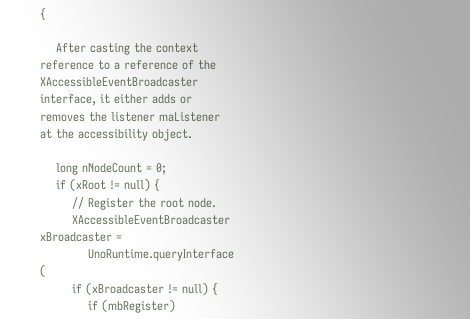{

    After casting the context reference to a reference of the XAccessibleEventBroadcaster interface, it either adds or removes the listener maListener at the accessibility object.

    long nNodeCount = 0;
    if (xRoot != null) {
        // Register the root node.
        XAccessibleEventBroadcaster xBroadcaster =
            UnoRuntime.queryInterface (
        if (xBroadcaster != null) {
            if (mbRegister)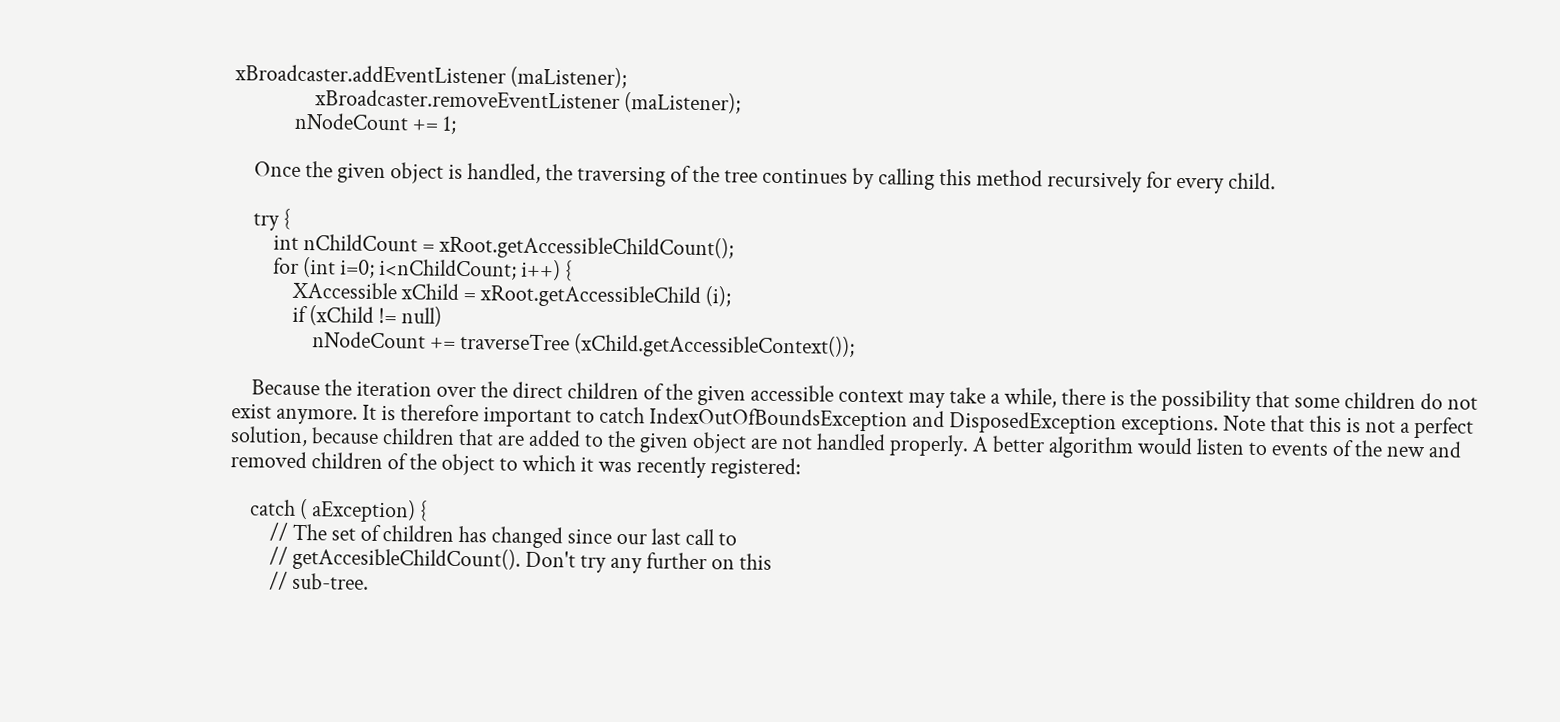xBroadcaster.addEventListener (maListener);
                xBroadcaster.removeEventListener (maListener);
            nNodeCount += 1;

    Once the given object is handled, the traversing of the tree continues by calling this method recursively for every child.

    try {
        int nChildCount = xRoot.getAccessibleChildCount();
        for (int i=0; i<nChildCount; i++) {
            XAccessible xChild = xRoot.getAccessibleChild (i);
            if (xChild != null)
                nNodeCount += traverseTree (xChild.getAccessibleContext());

    Because the iteration over the direct children of the given accessible context may take a while, there is the possibility that some children do not exist anymore. It is therefore important to catch IndexOutOfBoundsException and DisposedException exceptions. Note that this is not a perfect solution, because children that are added to the given object are not handled properly. A better algorithm would listen to events of the new and removed children of the object to which it was recently registered:

    catch ( aException) {
        // The set of children has changed since our last call to
        // getAccesibleChildCount(). Don't try any further on this
        // sub-tree.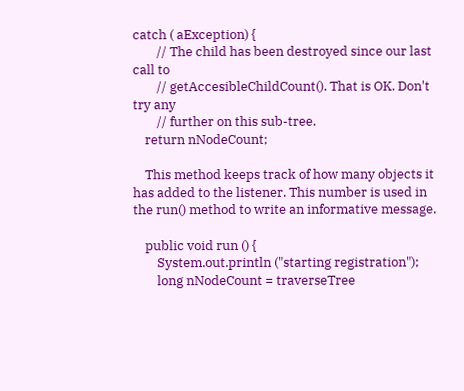catch ( aException) {
        // The child has been destroyed since our last call to
        // getAccesibleChildCount(). That is OK. Don't try any
        // further on this sub-tree.
    return nNodeCount;

    This method keeps track of how many objects it has added to the listener. This number is used in the run() method to write an informative message.

    public void run () {
        System.out.println ("starting registration");
        long nNodeCount = traverseTree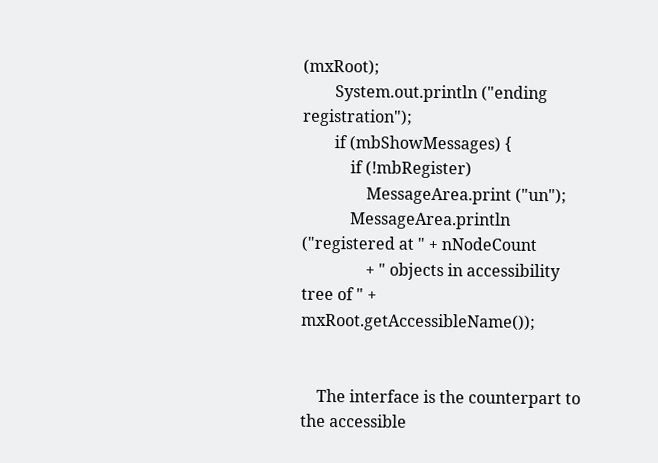(mxRoot);
        System.out.println ("ending registration");
        if (mbShowMessages) {
            if (!mbRegister)
                MessageArea.print ("un");
            MessageArea.println ("registered at " + nNodeCount
                + " objects in accessibility tree of " + mxRoot.getAccessibleName());


    The interface is the counterpart to the accessible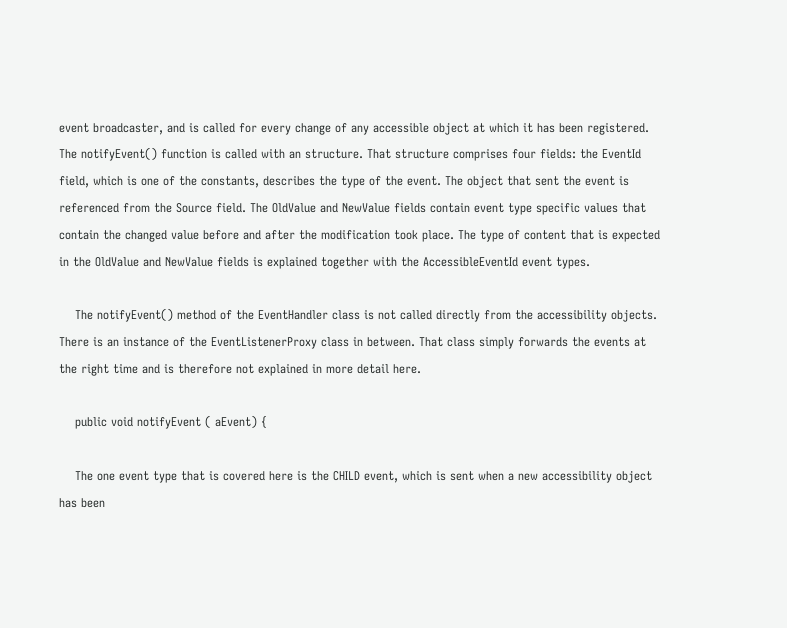event broadcaster, and is called for every change of any accessible object at which it has been registered. The notifyEvent() function is called with an structure. That structure comprises four fields: the EventId field, which is one of the constants, describes the type of the event. The object that sent the event is referenced from the Source field. The OldValue and NewValue fields contain event type specific values that contain the changed value before and after the modification took place. The type of content that is expected in the OldValue and NewValue fields is explained together with the AccessibleEventId event types.

    The notifyEvent() method of the EventHandler class is not called directly from the accessibility objects. There is an instance of the EventListenerProxy class in between. That class simply forwards the events at the right time and is therefore not explained in more detail here.

    public void notifyEvent ( aEvent) {

    The one event type that is covered here is the CHILD event, which is sent when a new accessibility object has been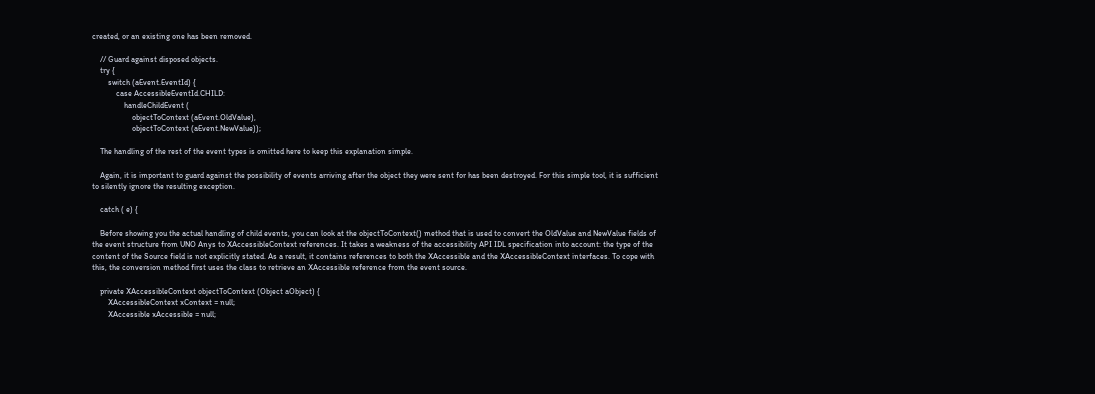created, or an existing one has been removed.

    // Guard against disposed objects.
    try {
        switch (aEvent.EventId) {
            case AccessibleEventId.CHILD:
                handleChildEvent (
                    objectToContext (aEvent.OldValue),
                    objectToContext (aEvent.NewValue));

    The handling of the rest of the event types is omitted here to keep this explanation simple.

    Again, it is important to guard against the possibility of events arriving after the object they were sent for has been destroyed. For this simple tool, it is sufficient to silently ignore the resulting exception.

    catch ( e) {

    Before showing you the actual handling of child events, you can look at the objectToContext() method that is used to convert the OldValue and NewValue fields of the event structure from UNO Anys to XAccessibleContext references. It takes a weakness of the accessibility API IDL specification into account: the type of the content of the Source field is not explicitly stated. As a result, it contains references to both the XAccessible and the XAccessibleContext interfaces. To cope with this, the conversion method first uses the class to retrieve an XAccessible reference from the event source.

    private XAccessibleContext objectToContext (Object aObject) {
        XAccessibleContext xContext = null;
        XAccessible xAccessible = null;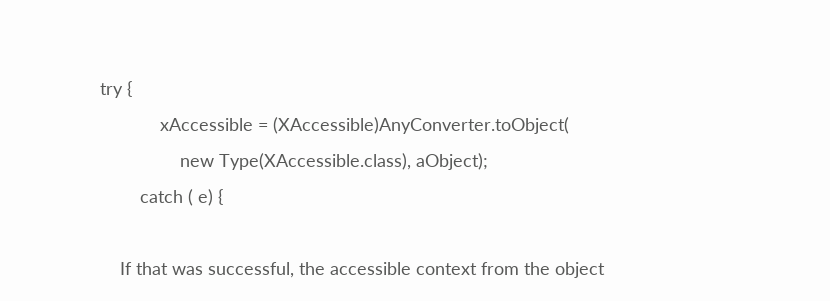try {
            xAccessible = (XAccessible)AnyConverter.toObject(
                new Type(XAccessible.class), aObject);
        catch ( e) {

    If that was successful, the accessible context from the object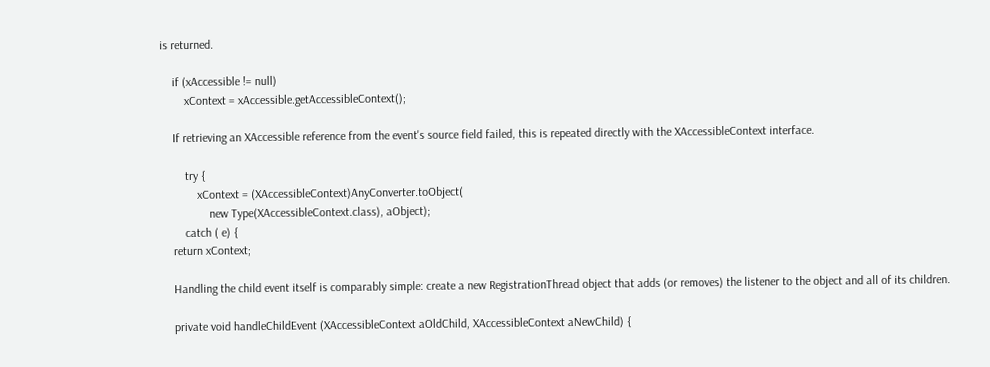is returned.

    if (xAccessible != null)
        xContext = xAccessible.getAccessibleContext();

    If retrieving an XAccessible reference from the event's source field failed, this is repeated directly with the XAccessibleContext interface.

        try {
            xContext = (XAccessibleContext)AnyConverter.toObject(
                new Type(XAccessibleContext.class), aObject);
        catch ( e) {
    return xContext;

    Handling the child event itself is comparably simple: create a new RegistrationThread object that adds (or removes) the listener to the object and all of its children.

    private void handleChildEvent (XAccessibleContext aOldChild, XAccessibleContext aNewChild) {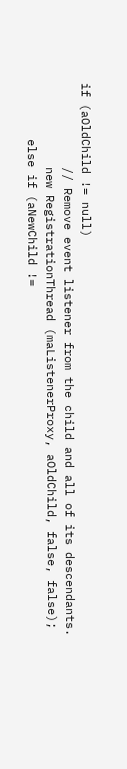if (aOldChild != null)
            // Remove event listener from the child and all of its descendants.
            new RegistrationThread (maListenerProxy, aOldChild, false, false);
        else if (aNewChild !=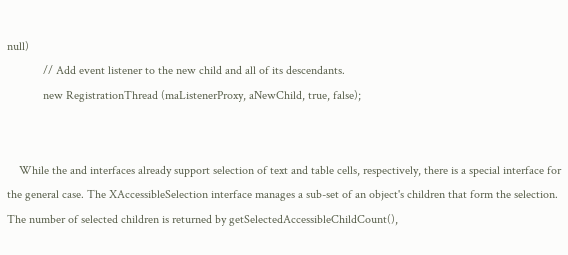null)
            // Add event listener to the new child and all of its descendants.
            new RegistrationThread (maListenerProxy, aNewChild, true, false);


    While the and interfaces already support selection of text and table cells, respectively, there is a special interface for the general case. The XAccessibleSelection interface manages a sub-set of an object's children that form the selection. The number of selected children is returned by getSelectedAccessibleChildCount(),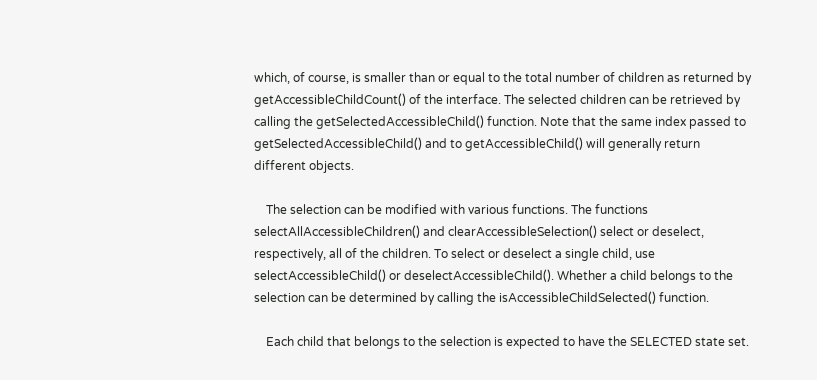which, of course, is smaller than or equal to the total number of children as returned by getAccessibleChildCount() of the interface. The selected children can be retrieved by calling the getSelectedAccessibleChild() function. Note that the same index passed to getSelectedAccessibleChild() and to getAccessibleChild() will generally return different objects.

    The selection can be modified with various functions. The functions selectAllAccessibleChildren() and clearAccessibleSelection() select or deselect, respectively, all of the children. To select or deselect a single child, use selectAccessibleChild() or deselectAccessibleChild(). Whether a child belongs to the selection can be determined by calling the isAccessibleChildSelected() function.

    Each child that belongs to the selection is expected to have the SELECTED state set.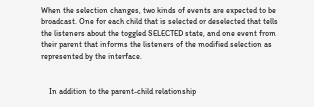When the selection changes, two kinds of events are expected to be broadcast. One for each child that is selected or deselected that tells the listeners about the toggled SELECTED state, and one event from their parent that informs the listeners of the modified selection as represented by the interface.


    In addition to the parent-child relationship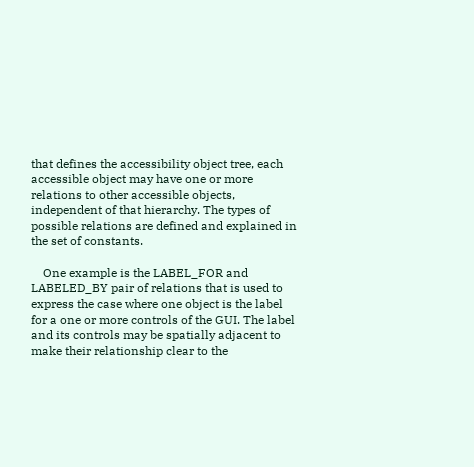that defines the accessibility object tree, each accessible object may have one or more relations to other accessible objects, independent of that hierarchy. The types of possible relations are defined and explained in the set of constants.

    One example is the LABEL_FOR and LABELED_BY pair of relations that is used to express the case where one object is the label for a one or more controls of the GUI. The label and its controls may be spatially adjacent to make their relationship clear to the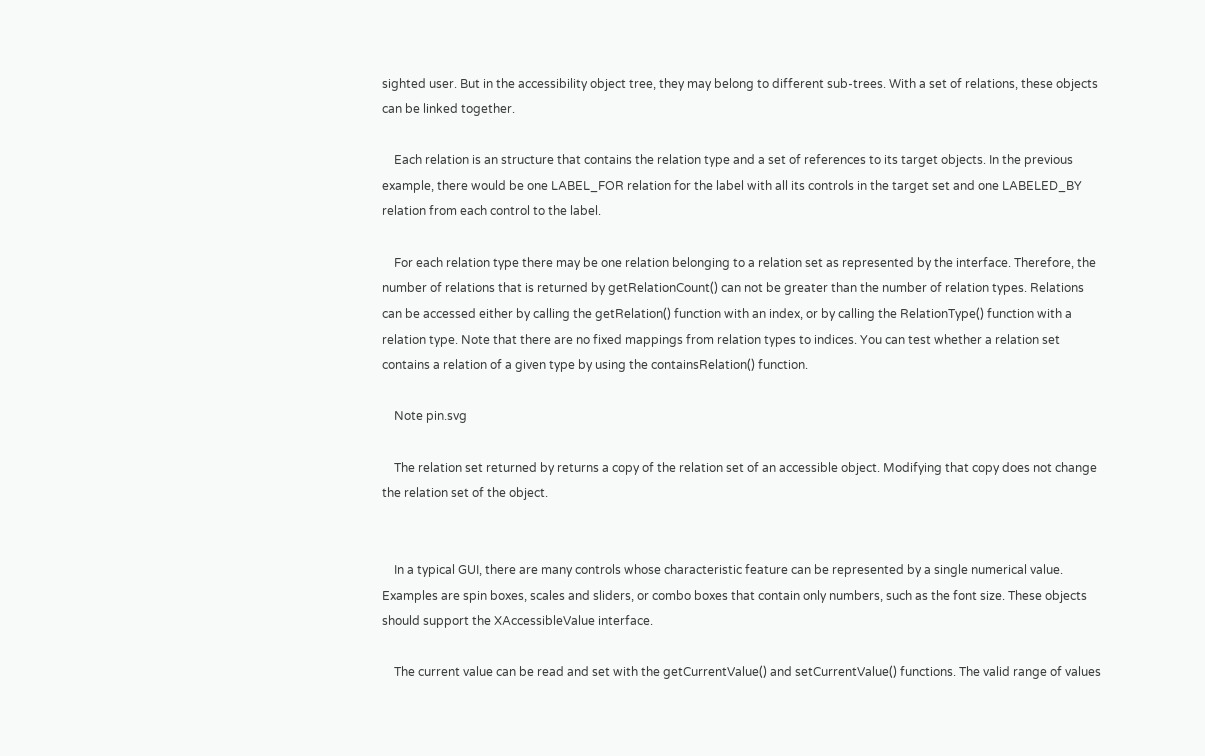sighted user. But in the accessibility object tree, they may belong to different sub-trees. With a set of relations, these objects can be linked together.

    Each relation is an structure that contains the relation type and a set of references to its target objects. In the previous example, there would be one LABEL_FOR relation for the label with all its controls in the target set and one LABELED_BY relation from each control to the label.

    For each relation type there may be one relation belonging to a relation set as represented by the interface. Therefore, the number of relations that is returned by getRelationCount() can not be greater than the number of relation types. Relations can be accessed either by calling the getRelation() function with an index, or by calling the RelationType() function with a relation type. Note that there are no fixed mappings from relation types to indices. You can test whether a relation set contains a relation of a given type by using the containsRelation() function.

    Note pin.svg

    The relation set returned by returns a copy of the relation set of an accessible object. Modifying that copy does not change the relation set of the object.


    In a typical GUI, there are many controls whose characteristic feature can be represented by a single numerical value. Examples are spin boxes, scales and sliders, or combo boxes that contain only numbers, such as the font size. These objects should support the XAccessibleValue interface.

    The current value can be read and set with the getCurrentValue() and setCurrentValue() functions. The valid range of values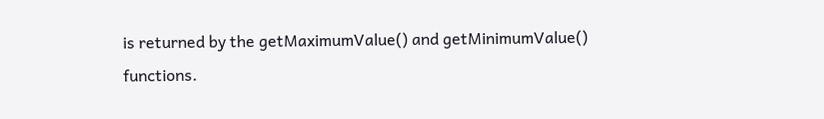is returned by the getMaximumValue() and getMinimumValue() functions.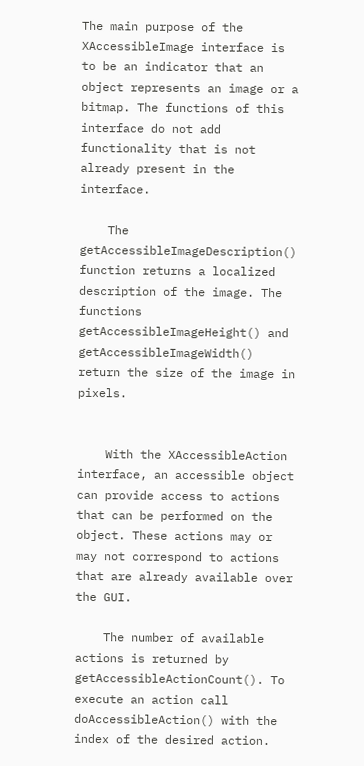The main purpose of the XAccessibleImage interface is to be an indicator that an object represents an image or a bitmap. The functions of this interface do not add functionality that is not already present in the interface.

    The getAccessibleImageDescription() function returns a localized description of the image. The functions getAccessibleImageHeight() and getAccessibleImageWidth() return the size of the image in pixels.


    With the XAccessibleAction interface, an accessible object can provide access to actions that can be performed on the object. These actions may or may not correspond to actions that are already available over the GUI.

    The number of available actions is returned by getAccessibleActionCount(). To execute an action call doAccessibleAction() with the index of the desired action.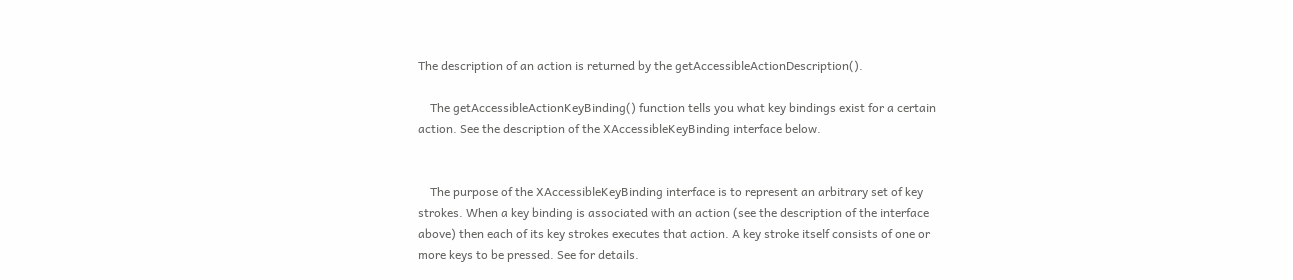The description of an action is returned by the getAccessibleActionDescription().

    The getAccessibleActionKeyBinding() function tells you what key bindings exist for a certain action. See the description of the XAccessibleKeyBinding interface below.


    The purpose of the XAccessibleKeyBinding interface is to represent an arbitrary set of key strokes. When a key binding is associated with an action (see the description of the interface above) then each of its key strokes executes that action. A key stroke itself consists of one or more keys to be pressed. See for details.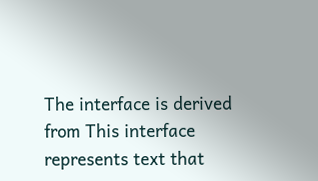The interface is derived from This interface represents text that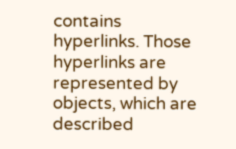contains hyperlinks. Those hyperlinks are represented by objects, which are described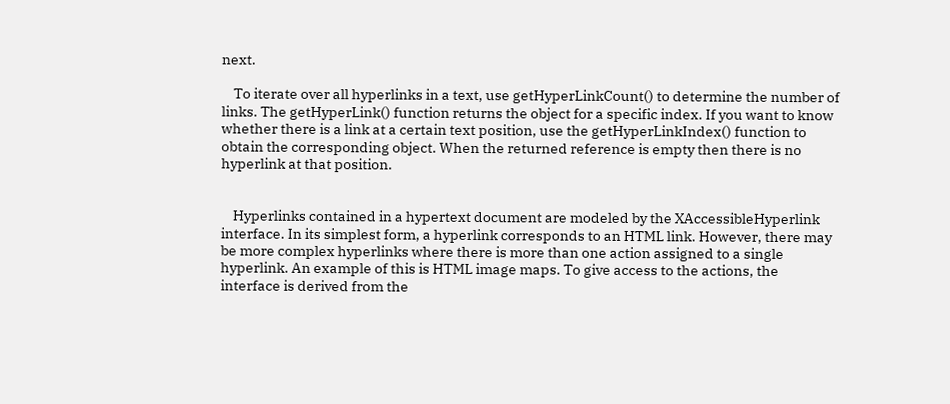next.

    To iterate over all hyperlinks in a text, use getHyperLinkCount() to determine the number of links. The getHyperLink() function returns the object for a specific index. If you want to know whether there is a link at a certain text position, use the getHyperLinkIndex() function to obtain the corresponding object. When the returned reference is empty then there is no hyperlink at that position.


    Hyperlinks contained in a hypertext document are modeled by the XAccessibleHyperlink interface. In its simplest form, a hyperlink corresponds to an HTML link. However, there may be more complex hyperlinks where there is more than one action assigned to a single hyperlink. An example of this is HTML image maps. To give access to the actions, the interface is derived from the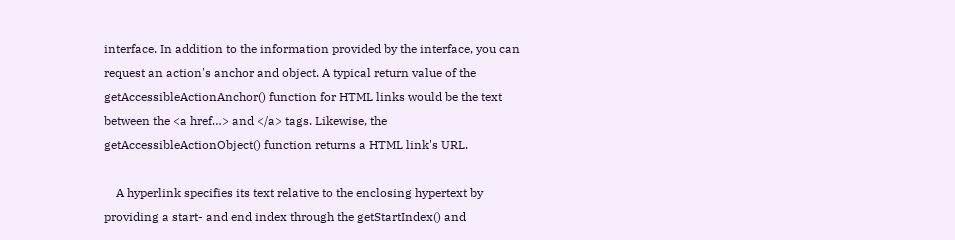interface. In addition to the information provided by the interface, you can request an action's anchor and object. A typical return value of the getAccessibleActionAnchor() function for HTML links would be the text between the <a href…> and </a> tags. Likewise, the getAccessibleActionObject() function returns a HTML link's URL.

    A hyperlink specifies its text relative to the enclosing hypertext by providing a start- and end index through the getStartIndex() and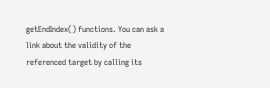getEndIndex() functions. You can ask a link about the validity of the referenced target by calling its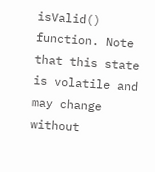isValid() function. Note that this state is volatile and may change without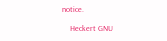notice.

    Heckert GNU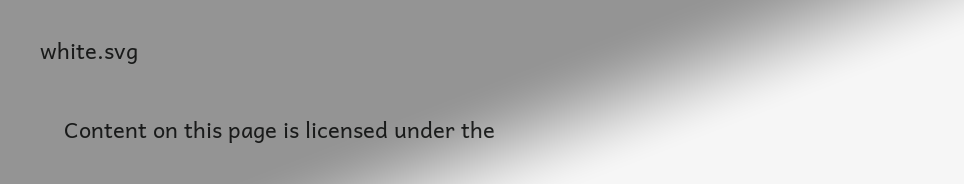white.svg

    Content on this page is licensed under the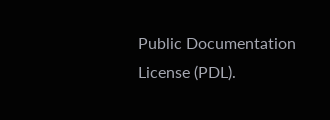Public Documentation License (PDL).